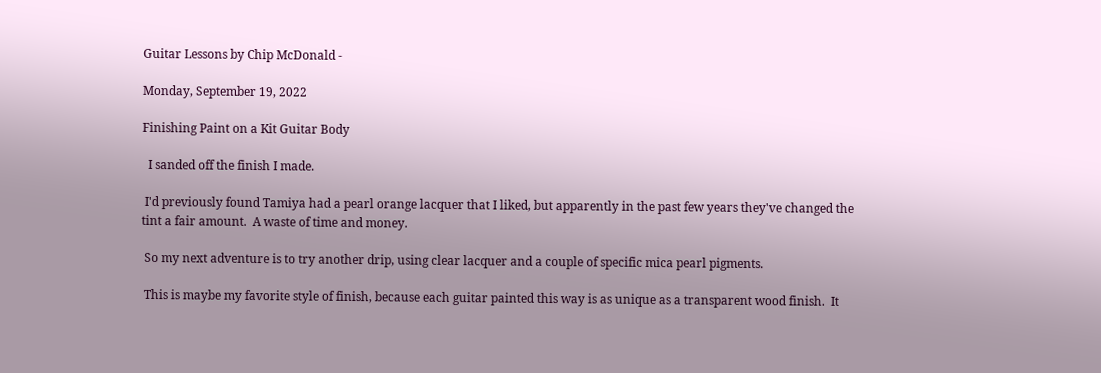Guitar Lessons by Chip McDonald -

Monday, September 19, 2022

Finishing Paint on a Kit Guitar Body

  I sanded off the finish I made.

 I'd previously found Tamiya had a pearl orange lacquer that I liked, but apparently in the past few years they've changed the tint a fair amount.  A waste of time and money.

 So my next adventure is to try another drip, using clear lacquer and a couple of specific mica pearl pigments.

 This is maybe my favorite style of finish, because each guitar painted this way is as unique as a transparent wood finish.  It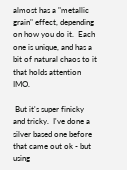almost has a "metallic grain" effect, depending on how you do it.  Each one is unique, and has a bit of natural chaos to it that holds attention IMO.

 But it's super finicky and tricky.  I've done a silver based one before that came out ok - but using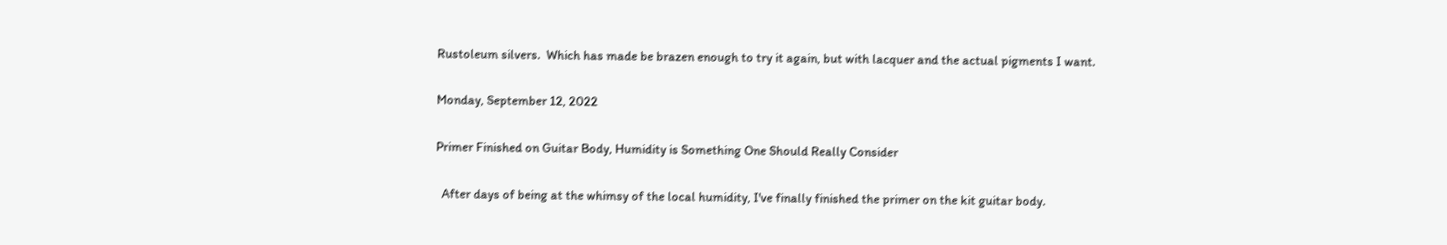Rustoleum silvers.  Which has made be brazen enough to try it again, but with lacquer and the actual pigments I want.

Monday, September 12, 2022

Primer Finished on Guitar Body, Humidity is Something One Should Really Consider

  After days of being at the whimsy of the local humidity, I've finally finished the primer on the kit guitar body.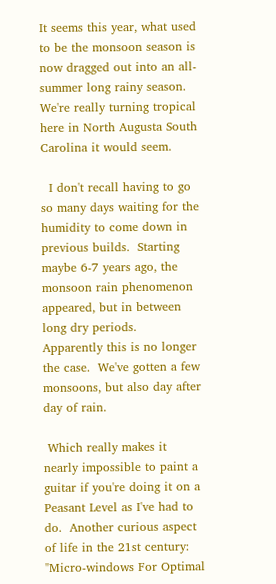It seems this year, what used to be the monsoon season is now dragged out into an all-summer long rainy season.  We're really turning tropical here in North Augusta South Carolina it would seem.

  I don't recall having to go so many days waiting for the humidity to come down in previous builds.  Starting maybe 6-7 years ago, the monsoon rain phenomenon appeared, but in between long dry periods.  Apparently this is no longer the case.  We've gotten a few monsoons, but also day after day of rain.

 Which really makes it nearly impossible to paint a guitar if you're doing it on a Peasant Level as I've had to do.  Another curious aspect of life in the 21st century: "Micro-windows For Optimal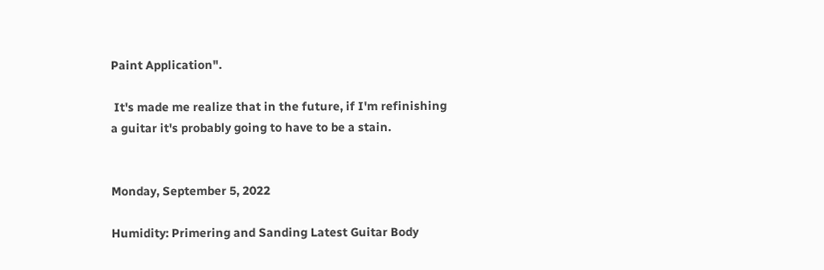Paint Application".

 It's made me realize that in the future, if I'm refinishing a guitar it's probably going to have to be a stain.


Monday, September 5, 2022

Humidity: Primering and Sanding Latest Guitar Body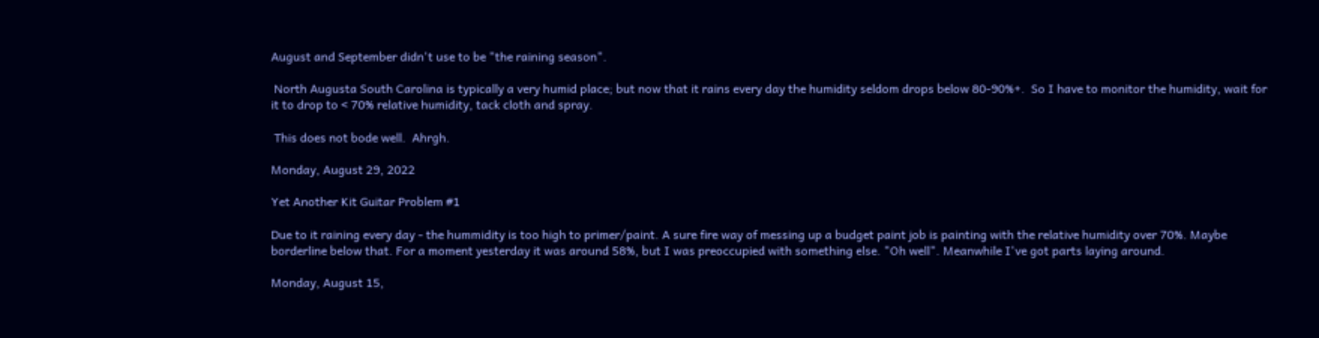August and September didn't use to be "the raining season".

 North Augusta South Carolina is typically a very humid place; but now that it rains every day the humidity seldom drops below 80-90%+.  So I have to monitor the humidity, wait for it to drop to < 70% relative humidity, tack cloth and spray.

 This does not bode well.  Ahrgh.

Monday, August 29, 2022

Yet Another Kit Guitar Problem #1

Due to it raining every day - the hummidity is too high to primer/paint. A sure fire way of messing up a budget paint job is painting with the relative humidity over 70%. Maybe borderline below that. For a moment yesterday it was around 58%, but I was preoccupied with something else. "Oh well". Meanwhile I've got parts laying around.

Monday, August 15,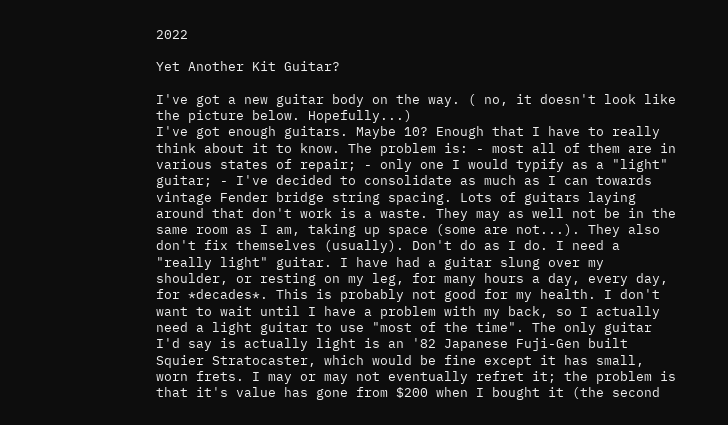2022

Yet Another Kit Guitar?

I've got a new guitar body on the way. ( no, it doesn't look like the picture below. Hopefully...)
I've got enough guitars. Maybe 10? Enough that I have to really think about it to know. The problem is: - most all of them are in various states of repair; - only one I would typify as a "light" guitar; - I've decided to consolidate as much as I can towards vintage Fender bridge string spacing. Lots of guitars laying around that don't work is a waste. They may as well not be in the same room as I am, taking up space (some are not...). They also don't fix themselves (usually). Don't do as I do. I need a "really light" guitar. I have had a guitar slung over my shoulder, or resting on my leg, for many hours a day, every day, for *decades*. This is probably not good for my health. I don't want to wait until I have a problem with my back, so I actually need a light guitar to use "most of the time". The only guitar I'd say is actually light is an '82 Japanese Fuji-Gen built Squier Stratocaster, which would be fine except it has small, worn frets. I may or may not eventually refret it; the problem is that it's value has gone from $200 when I bought it (the second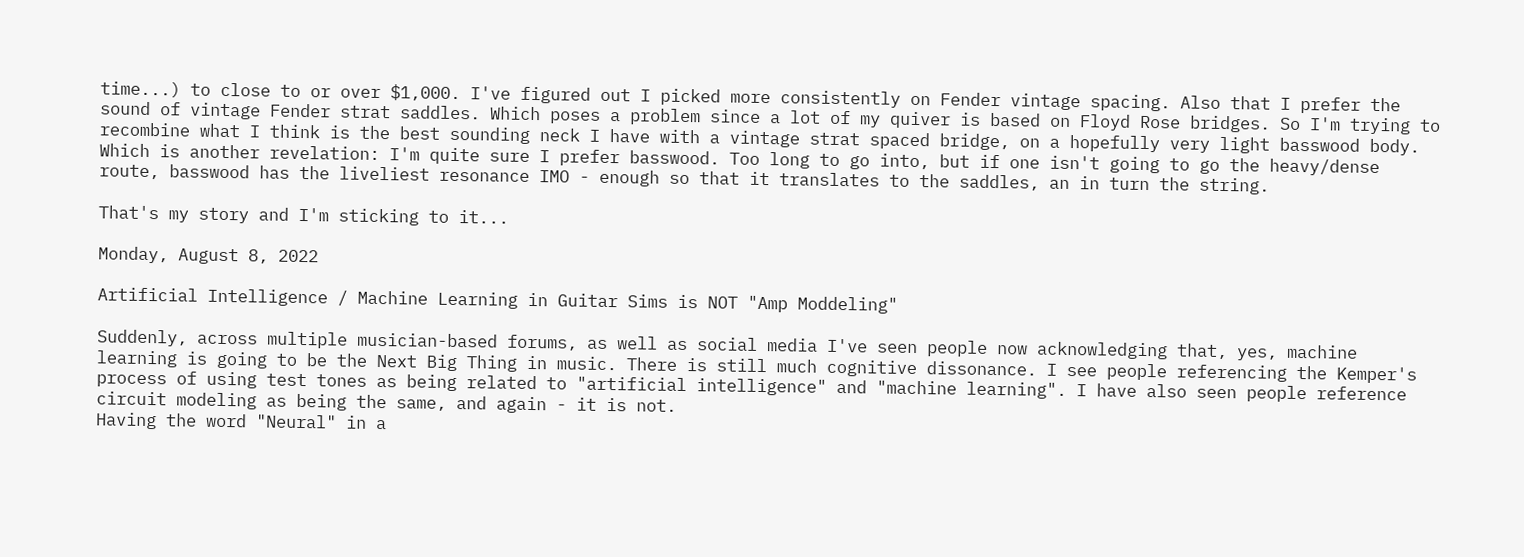time...) to close to or over $1,000. I've figured out I picked more consistently on Fender vintage spacing. Also that I prefer the sound of vintage Fender strat saddles. Which poses a problem since a lot of my quiver is based on Floyd Rose bridges. So I'm trying to recombine what I think is the best sounding neck I have with a vintage strat spaced bridge, on a hopefully very light basswood body. Which is another revelation: I'm quite sure I prefer basswood. Too long to go into, but if one isn't going to go the heavy/dense route, basswood has the liveliest resonance IMO - enough so that it translates to the saddles, an in turn the string.

That's my story and I'm sticking to it...

Monday, August 8, 2022

Artificial Intelligence / Machine Learning in Guitar Sims is NOT "Amp Moddeling"

Suddenly, across multiple musician-based forums, as well as social media I've seen people now acknowledging that, yes, machine learning is going to be the Next Big Thing in music. There is still much cognitive dissonance. I see people referencing the Kemper's process of using test tones as being related to "artificial intelligence" and "machine learning". I have also seen people reference circuit modeling as being the same, and again - it is not.
Having the word "Neural" in a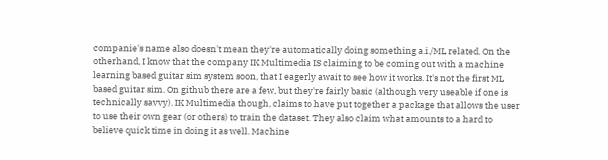companie's name also doesn't mean they're automatically doing something a.i./ML related. On the otherhand, I know that the company IK Multimedia IS claiming to be coming out with a machine learning based guitar sim system soon, that I eagerly await to see how it works. It's not the first ML based guitar sim. On github there are a few, but they're fairly basic (although very useable if one is technically savvy). IK Multimedia though, claims to have put together a package that allows the user to use their own gear (or others) to train the dataset. They also claim what amounts to a hard to believe quick time in doing it as well. Machine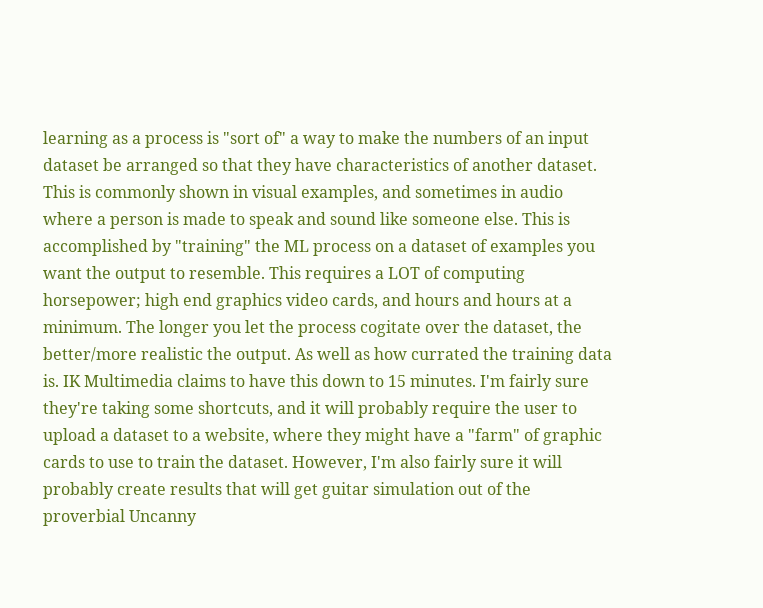learning as a process is "sort of" a way to make the numbers of an input dataset be arranged so that they have characteristics of another dataset. This is commonly shown in visual examples, and sometimes in audio where a person is made to speak and sound like someone else. This is accomplished by "training" the ML process on a dataset of examples you want the output to resemble. This requires a LOT of computing horsepower; high end graphics video cards, and hours and hours at a minimum. The longer you let the process cogitate over the dataset, the better/more realistic the output. As well as how currated the training data is. IK Multimedia claims to have this down to 15 minutes. I'm fairly sure they're taking some shortcuts, and it will probably require the user to upload a dataset to a website, where they might have a "farm" of graphic cards to use to train the dataset. However, I'm also fairly sure it will probably create results that will get guitar simulation out of the proverbial Uncanny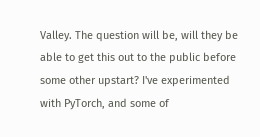Valley. The question will be, will they be able to get this out to the public before some other upstart? I've experimented with PyTorch, and some of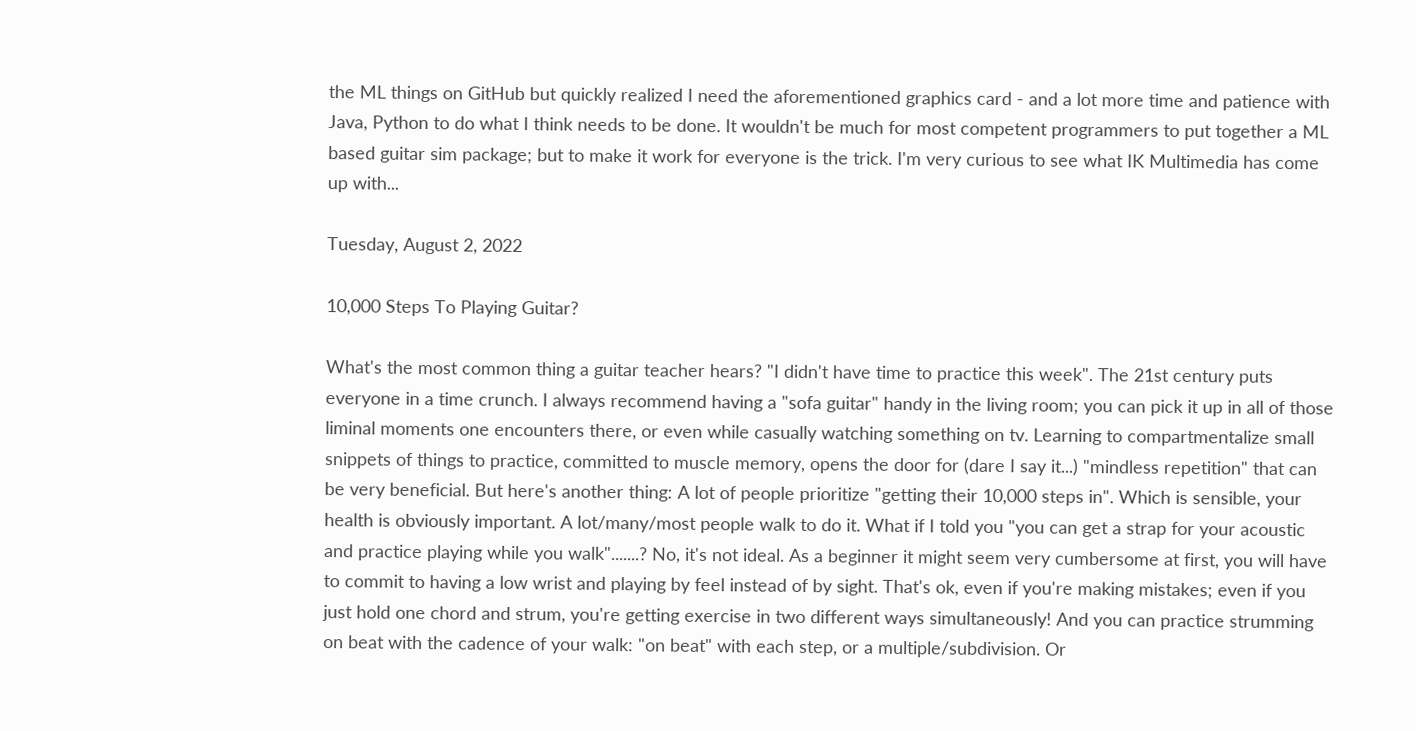the ML things on GitHub but quickly realized I need the aforementioned graphics card - and a lot more time and patience with Java, Python to do what I think needs to be done. It wouldn't be much for most competent programmers to put together a ML based guitar sim package; but to make it work for everyone is the trick. I'm very curious to see what IK Multimedia has come up with...

Tuesday, August 2, 2022

10,000 Steps To Playing Guitar?

What's the most common thing a guitar teacher hears? "I didn't have time to practice this week". The 21st century puts everyone in a time crunch. I always recommend having a "sofa guitar" handy in the living room; you can pick it up in all of those liminal moments one encounters there, or even while casually watching something on tv. Learning to compartmentalize small snippets of things to practice, committed to muscle memory, opens the door for (dare I say it...) "mindless repetition" that can be very beneficial. But here's another thing: A lot of people prioritize "getting their 10,000 steps in". Which is sensible, your health is obviously important. A lot/many/most people walk to do it. What if I told you "you can get a strap for your acoustic and practice playing while you walk".......? No, it's not ideal. As a beginner it might seem very cumbersome at first, you will have to commit to having a low wrist and playing by feel instead of by sight. That's ok, even if you're making mistakes; even if you just hold one chord and strum, you're getting exercise in two different ways simultaneously! And you can practice strumming on beat with the cadence of your walk: "on beat" with each step, or a multiple/subdivision. Or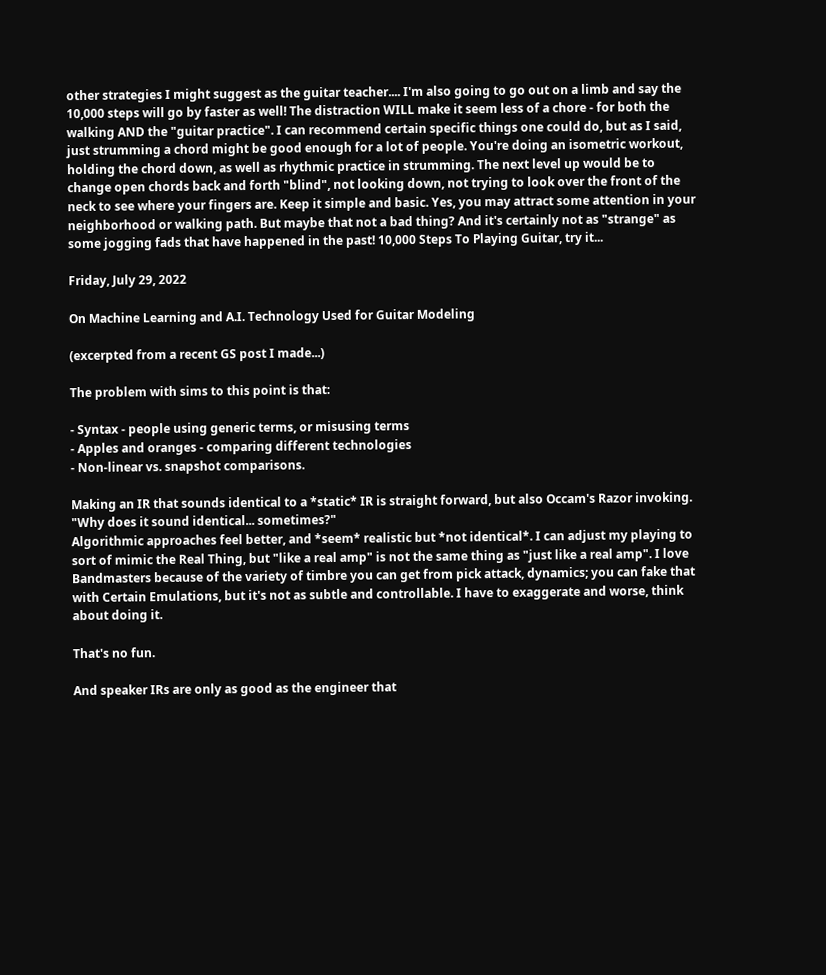other strategies I might suggest as the guitar teacher.... I'm also going to go out on a limb and say the 10,000 steps will go by faster as well! The distraction WILL make it seem less of a chore - for both the walking AND the "guitar practice". I can recommend certain specific things one could do, but as I said, just strumming a chord might be good enough for a lot of people. You're doing an isometric workout, holding the chord down, as well as rhythmic practice in strumming. The next level up would be to change open chords back and forth "blind", not looking down, not trying to look over the front of the neck to see where your fingers are. Keep it simple and basic. Yes, you may attract some attention in your neighborhood or walking path. But maybe that not a bad thing? And it's certainly not as "strange" as some jogging fads that have happened in the past! 10,000 Steps To Playing Guitar, try it...

Friday, July 29, 2022

On Machine Learning and A.I. Technology Used for Guitar Modeling

(excerpted from a recent GS post I made...)

The problem with sims to this point is that:

- Syntax - people using generic terms, or misusing terms
- Apples and oranges - comparing different technologies
- Non-linear vs. snapshot comparisons.

Making an IR that sounds identical to a *static* IR is straight forward, but also Occam's Razor invoking. "Why does it sound identical... sometimes?"
Algorithmic approaches feel better, and *seem* realistic but *not identical*. I can adjust my playing to sort of mimic the Real Thing, but "like a real amp" is not the same thing as "just like a real amp". I love Bandmasters because of the variety of timbre you can get from pick attack, dynamics; you can fake that with Certain Emulations, but it's not as subtle and controllable. I have to exaggerate and worse, think about doing it.

That's no fun.

And speaker IRs are only as good as the engineer that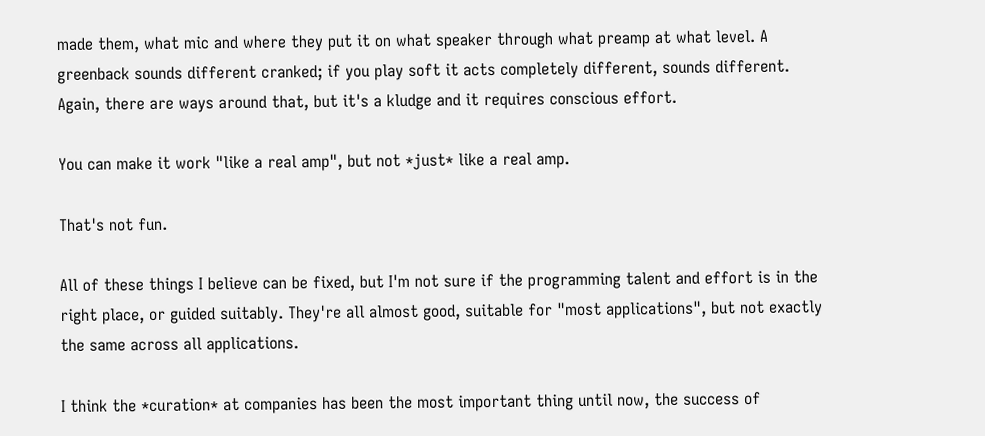made them, what mic and where they put it on what speaker through what preamp at what level. A greenback sounds different cranked; if you play soft it acts completely different, sounds different. Again, there are ways around that, but it's a kludge and it requires conscious effort.

You can make it work "like a real amp", but not *just* like a real amp.

That's not fun.

All of these things I believe can be fixed, but I'm not sure if the programming talent and effort is in the right place, or guided suitably. They're all almost good, suitable for "most applications", but not exactly the same across all applications.

I think the *curation* at companies has been the most important thing until now, the success of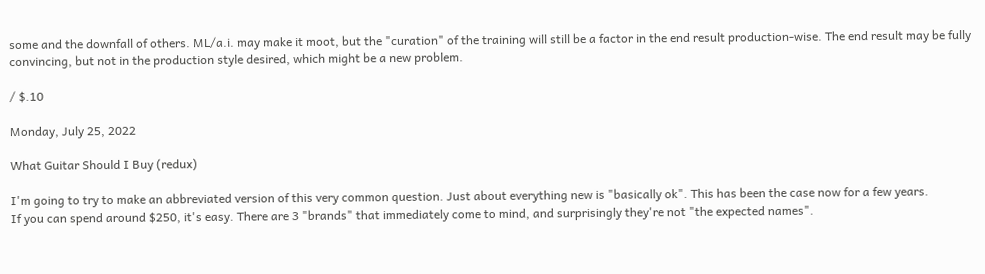some and the downfall of others. ML/a.i. may make it moot, but the "curation" of the training will still be a factor in the end result production-wise. The end result may be fully convincing, but not in the production style desired, which might be a new problem.

/ $.10

Monday, July 25, 2022

What Guitar Should I Buy (redux)

I'm going to try to make an abbreviated version of this very common question. Just about everything new is "basically ok". This has been the case now for a few years.
If you can spend around $250, it's easy. There are 3 "brands" that immediately come to mind, and surprisingly they're not "the expected names".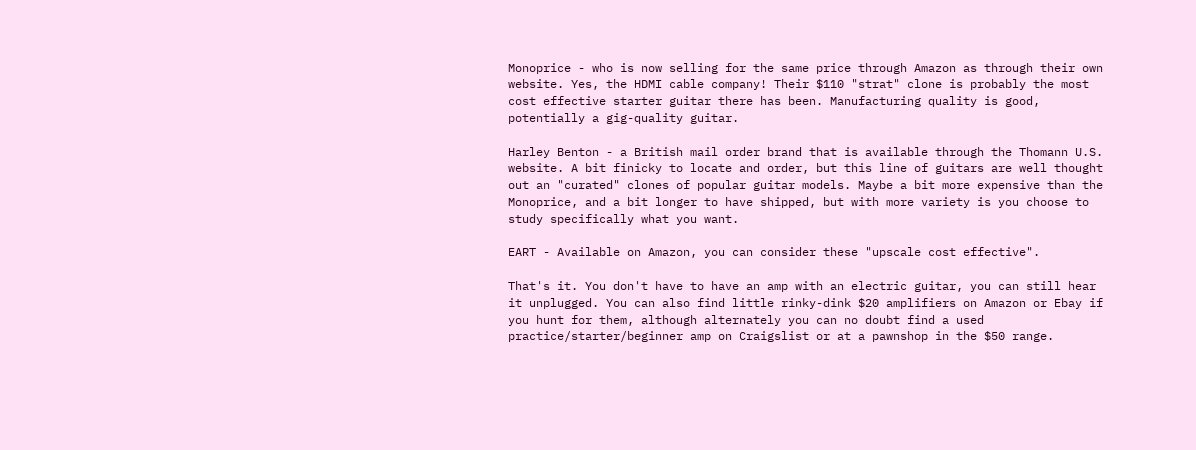Monoprice - who is now selling for the same price through Amazon as through their own website. Yes, the HDMI cable company! Their $110 "strat" clone is probably the most cost effective starter guitar there has been. Manufacturing quality is good, potentially a gig-quality guitar.

Harley Benton - a British mail order brand that is available through the Thomann U.S. website. A bit finicky to locate and order, but this line of guitars are well thought out an "curated" clones of popular guitar models. Maybe a bit more expensive than the Monoprice, and a bit longer to have shipped, but with more variety is you choose to study specifically what you want.

EART - Available on Amazon, you can consider these "upscale cost effective".

That's it. You don't have to have an amp with an electric guitar, you can still hear it unplugged. You can also find little rinky-dink $20 amplifiers on Amazon or Ebay if you hunt for them, although alternately you can no doubt find a used practice/starter/beginner amp on Craigslist or at a pawnshop in the $50 range.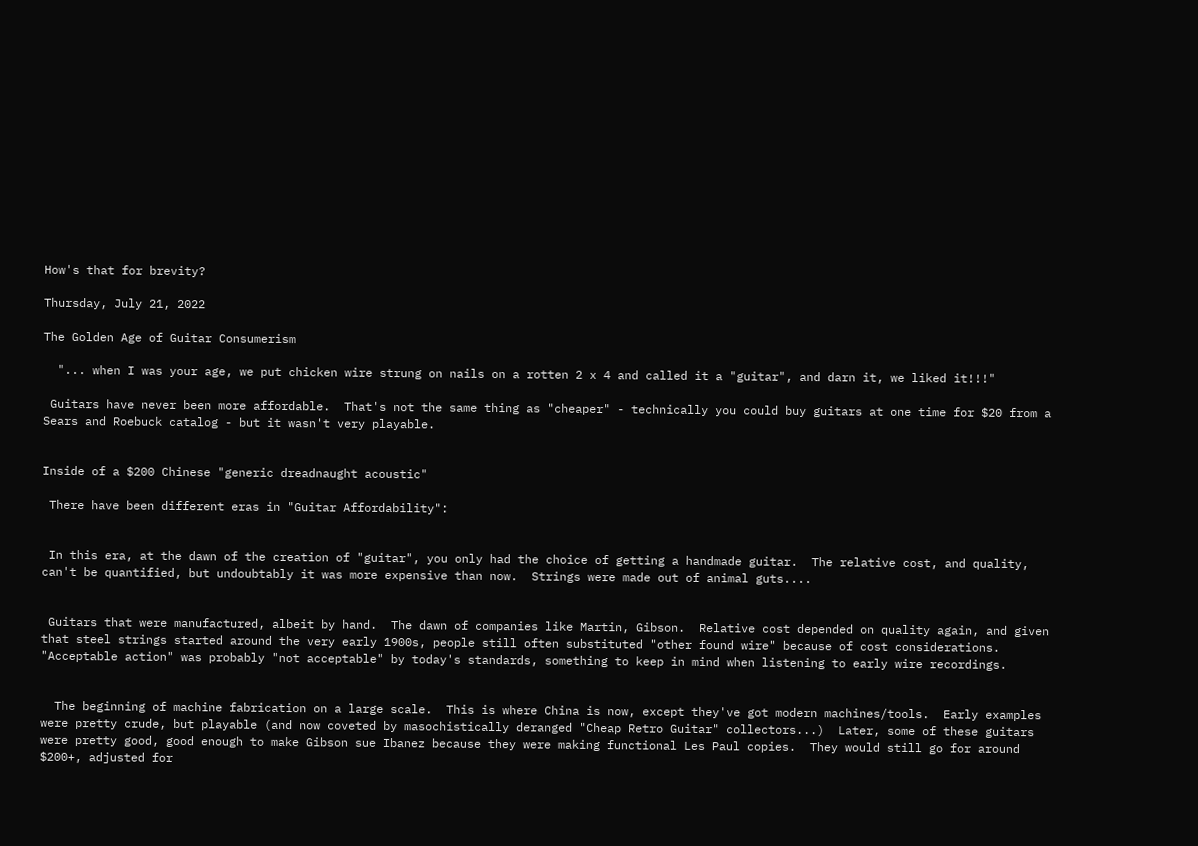How's that for brevity?

Thursday, July 21, 2022

The Golden Age of Guitar Consumerism

  "... when I was your age, we put chicken wire strung on nails on a rotten 2 x 4 and called it a "guitar", and darn it, we liked it!!!"

 Guitars have never been more affordable.  That's not the same thing as "cheaper" - technically you could buy guitars at one time for $20 from a Sears and Roebuck catalog - but it wasn't very playable.


Inside of a $200 Chinese "generic dreadnaught acoustic"

 There have been different eras in "Guitar Affordability":


 In this era, at the dawn of the creation of "guitar", you only had the choice of getting a handmade guitar.  The relative cost, and quality, can't be quantified, but undoubtably it was more expensive than now.  Strings were made out of animal guts....


 Guitars that were manufactured, albeit by hand.  The dawn of companies like Martin, Gibson.  Relative cost depended on quality again, and given that steel strings started around the very early 1900s, people still often substituted "other found wire" because of cost considerations. "Acceptable action" was probably "not acceptable" by today's standards, something to keep in mind when listening to early wire recordings.


  The beginning of machine fabrication on a large scale.  This is where China is now, except they've got modern machines/tools.  Early examples were pretty crude, but playable (and now coveted by masochistically deranged "Cheap Retro Guitar" collectors...)  Later, some of these guitars were pretty good, good enough to make Gibson sue Ibanez because they were making functional Les Paul copies.  They would still go for around $200+, adjusted for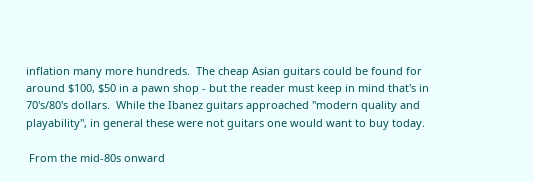inflation many more hundreds.  The cheap Asian guitars could be found for around $100, $50 in a pawn shop - but the reader must keep in mind that's in 70's/80's dollars.  While the Ibanez guitars approached "modern quality and playability", in general these were not guitars one would want to buy today.

 From the mid-80s onward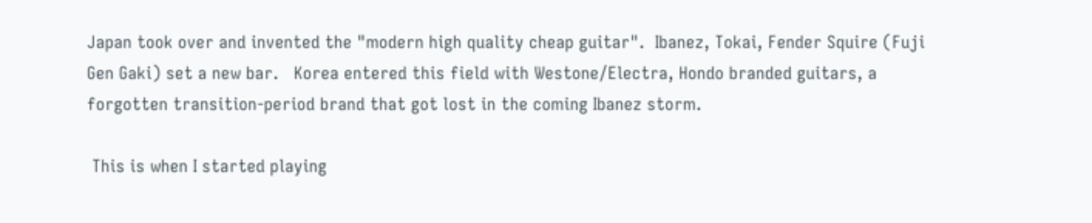Japan took over and invented the "modern high quality cheap guitar".  Ibanez, Tokai, Fender Squire (Fuji Gen Gaki) set a new bar.   Korea entered this field with Westone/Electra, Hondo branded guitars, a forgotten transition-period brand that got lost in the coming Ibanez storm.

 This is when I started playing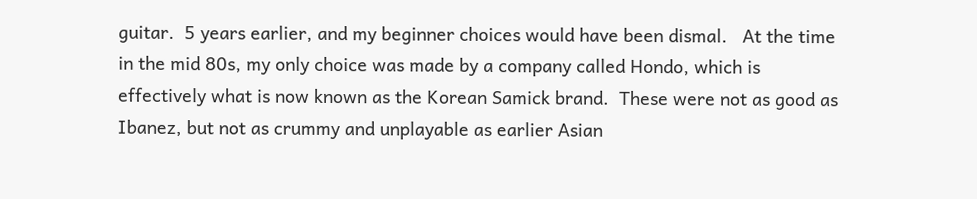guitar.  5 years earlier, and my beginner choices would have been dismal.   At the time in the mid 80s, my only choice was made by a company called Hondo, which is effectively what is now known as the Korean Samick brand.  These were not as good as Ibanez, but not as crummy and unplayable as earlier Asian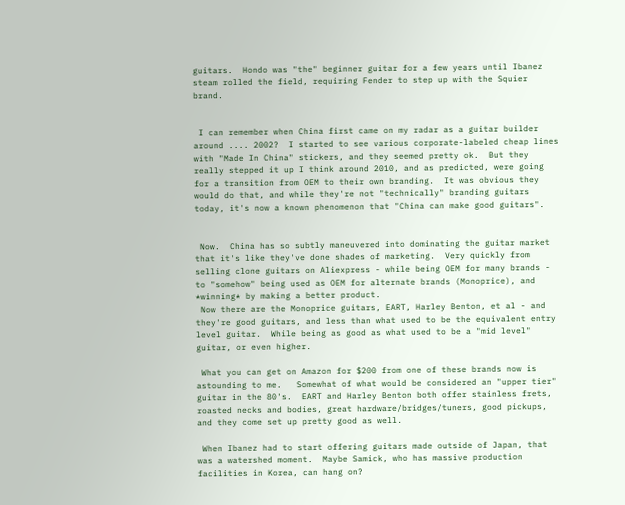guitars.  Hondo was "the" beginner guitar for a few years until Ibanez steam rolled the field, requiring Fender to step up with the Squier brand.


 I can remember when China first came on my radar as a guitar builder around .... 2002?  I started to see various corporate-labeled cheap lines with "Made In China" stickers, and they seemed pretty ok.  But they really stepped it up I think around 2010, and as predicted, were going for a transition from OEM to their own branding.  It was obvious they would do that, and while they're not "technically" branding guitars today, it's now a known phenomenon that "China can make good guitars".


 Now.  China has so subtly maneuvered into dominating the guitar market that it's like they've done shades of marketing.  Very quickly from selling clone guitars on Aliexpress - while being OEM for many brands - to "somehow" being used as OEM for alternate brands (Monoprice), and *winning* by making a better product.
 Now there are the Monoprice guitars, EART, Harley Benton, et al - and they're good guitars, and less than what used to be the equivalent entry level guitar.  While being as good as what used to be a "mid level" guitar, or even higher.

 What you can get on Amazon for $200 from one of these brands now is astounding to me.   Somewhat of what would be considered an "upper tier" guitar in the 80's.  EART and Harley Benton both offer stainless frets, roasted necks and bodies, great hardware/bridges/tuners, good pickups, and they come set up pretty good as well.

 When Ibanez had to start offering guitars made outside of Japan, that was a watershed moment.  Maybe Samick, who has massive production facilities in Korea, can hang on?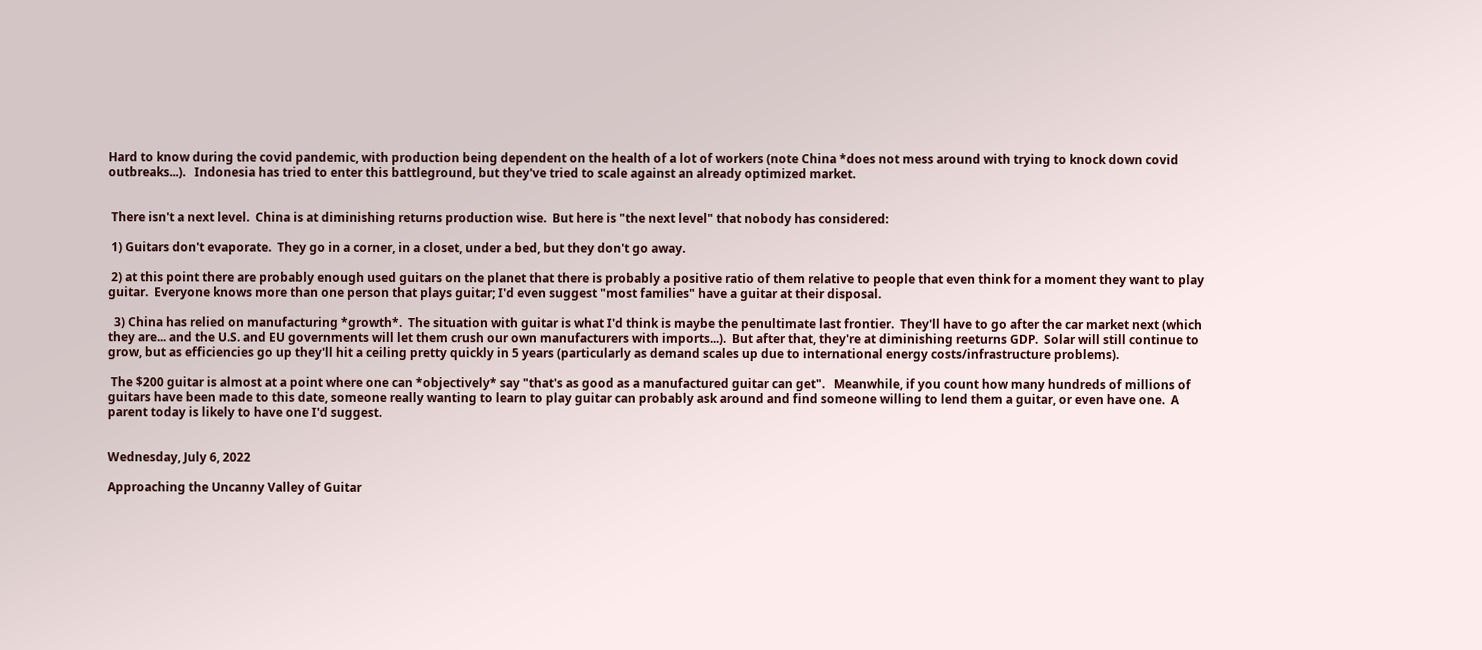Hard to know during the covid pandemic, with production being dependent on the health of a lot of workers (note China *does not mess around with trying to knock down covid outbreaks...).   Indonesia has tried to enter this battleground, but they've tried to scale against an already optimized market.


 There isn't a next level.  China is at diminishing returns production wise.  But here is "the next level" that nobody has considered:

 1) Guitars don't evaporate.  They go in a corner, in a closet, under a bed, but they don't go away.

 2) at this point there are probably enough used guitars on the planet that there is probably a positive ratio of them relative to people that even think for a moment they want to play guitar.  Everyone knows more than one person that plays guitar; I'd even suggest "most families" have a guitar at their disposal.

  3) China has relied on manufacturing *growth*.  The situation with guitar is what I'd think is maybe the penultimate last frontier.  They'll have to go after the car market next (which they are... and the U.S. and EU governments will let them crush our own manufacturers with imports...).  But after that, they're at diminishing reeturns GDP.  Solar will still continue to grow, but as efficiencies go up they'll hit a ceiling pretty quickly in 5 years (particularly as demand scales up due to international energy costs/infrastructure problems).

 The $200 guitar is almost at a point where one can *objectively* say "that's as good as a manufactured guitar can get".   Meanwhile, if you count how many hundreds of millions of guitars have been made to this date, someone really wanting to learn to play guitar can probably ask around and find someone willing to lend them a guitar, or even have one.  A parent today is likely to have one I'd suggest.


Wednesday, July 6, 2022

Approaching the Uncanny Valley of Guitar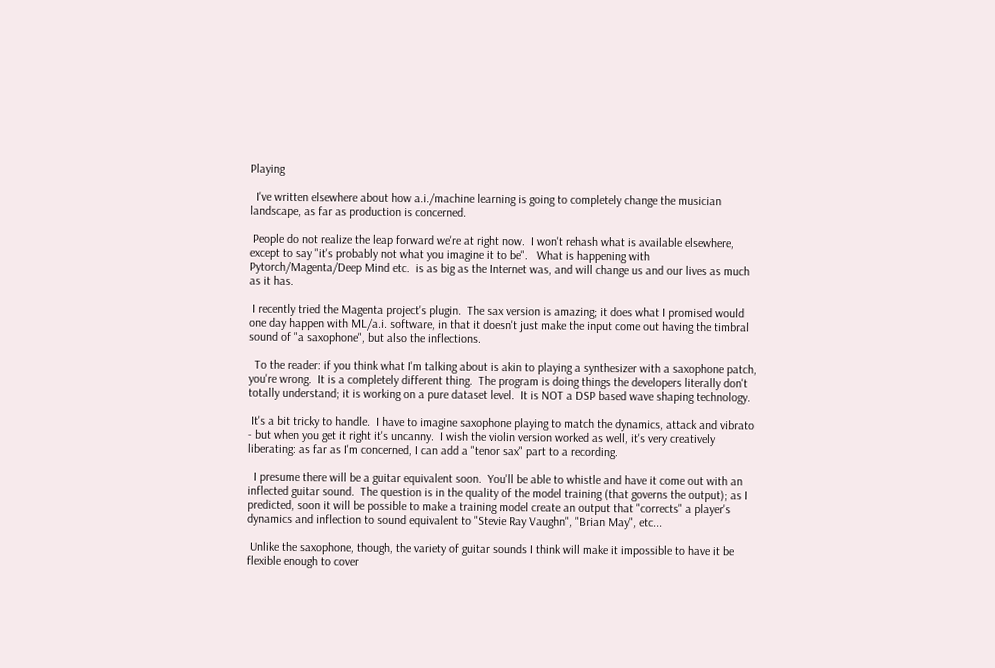Playing

  I've written elsewhere about how a.i./machine learning is going to completely change the musician landscape, as far as production is concerned.

 People do not realize the leap forward we're at right now.  I won't rehash what is available elsewhere, except to say "it's probably not what you imagine it to be".   What is happening with Pytorch/Magenta/Deep Mind etc.  is as big as the Internet was, and will change us and our lives as much as it has.

 I recently tried the Magenta project's plugin.  The sax version is amazing; it does what I promised would one day happen with ML/a.i. software, in that it doesn't just make the input come out having the timbral sound of "a saxophone", but also the inflections.

  To the reader: if you think what I'm talking about is akin to playing a synthesizer with a saxophone patch, you're wrong.  It is a completely different thing.  The program is doing things the developers literally don't totally understand; it is working on a pure dataset level.  It is NOT a DSP based wave shaping technology.

 It's a bit tricky to handle.  I have to imagine saxophone playing to match the dynamics, attack and vibrato - but when you get it right it's uncanny.  I wish the violin version worked as well, it's very creatively liberating: as far as I'm concerned, I can add a "tenor sax" part to a recording.

  I presume there will be a guitar equivalent soon.  You'll be able to whistle and have it come out with an inflected guitar sound.  The question is in the quality of the model training (that governs the output); as I predicted, soon it will be possible to make a training model create an output that "corrects" a player's dynamics and inflection to sound equivalent to "Stevie Ray Vaughn", "Brian May", etc...

 Unlike the saxophone, though, the variety of guitar sounds I think will make it impossible to have it be flexible enough to cover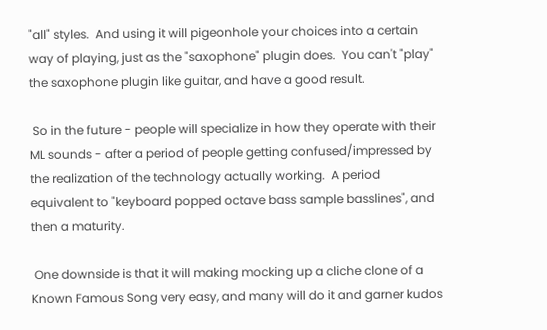"all" styles.  And using it will pigeonhole your choices into a certain way of playing, just as the "saxophone" plugin does.  You can't "play" the saxophone plugin like guitar, and have a good result.

 So in the future - people will specialize in how they operate with their ML sounds - after a period of people getting confused/impressed by the realization of the technology actually working.  A period equivalent to "keyboard popped octave bass sample basslines", and then a maturity.

 One downside is that it will making mocking up a cliche clone of a Known Famous Song very easy, and many will do it and garner kudos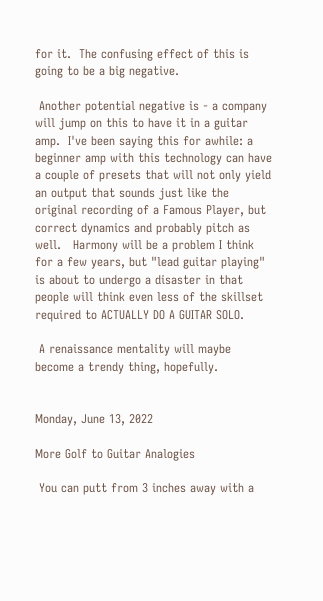for it.  The confusing effect of this is going to be a big negative.

 Another potential negative is - a company will jump on this to have it in a guitar amp.  I've been saying this for awhile: a beginner amp with this technology can have a couple of presets that will not only yield an output that sounds just like the original recording of a Famous Player, but correct dynamics and probably pitch as well.   Harmony will be a problem I think for a few years, but "lead guitar playing" is about to undergo a disaster in that people will think even less of the skillset required to ACTUALLY DO A GUITAR SOLO.

 A renaissance mentality will maybe become a trendy thing, hopefully.


Monday, June 13, 2022

More Golf to Guitar Analogies

 You can putt from 3 inches away with a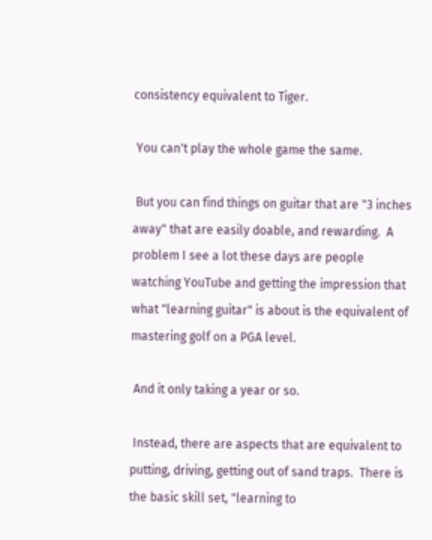consistency equivalent to Tiger.

 You can't play the whole game the same.

 But you can find things on guitar that are "3 inches away" that are easily doable, and rewarding.  A problem I see a lot these days are people watching YouTube and getting the impression that what "learning guitar" is about is the equivalent of mastering golf on a PGA level.

 And it only taking a year or so.

 Instead, there are aspects that are equivalent to putting, driving, getting out of sand traps.  There is the basic skill set, "learning to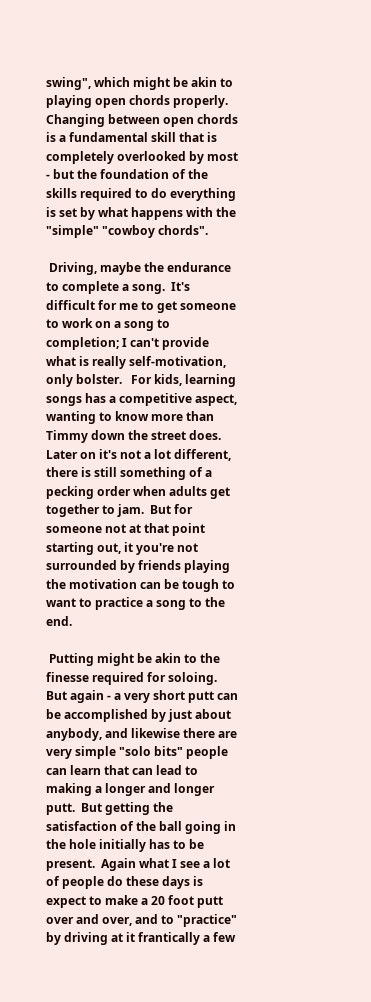swing", which might be akin to playing open chords properly.  Changing between open chords is a fundamental skill that is completely overlooked by most - but the foundation of the skills required to do everything is set by what happens with the "simple" "cowboy chords".

 Driving, maybe the endurance to complete a song.  It's difficult for me to get someone to work on a song to completion; I can't provide what is really self-motivation, only bolster.   For kids, learning songs has a competitive aspect, wanting to know more than Timmy down the street does.  Later on it's not a lot different, there is still something of a pecking order when adults get together to jam.  But for someone not at that point starting out, it you're not surrounded by friends playing the motivation can be tough to want to practice a song to the end.

 Putting might be akin to the finesse required for soloing.   But again - a very short putt can be accomplished by just about anybody, and likewise there are very simple "solo bits" people can learn that can lead to making a longer and longer putt.  But getting the satisfaction of the ball going in the hole initially has to be present.  Again what I see a lot of people do these days is expect to make a 20 foot putt over and over, and to "practice" by driving at it frantically a few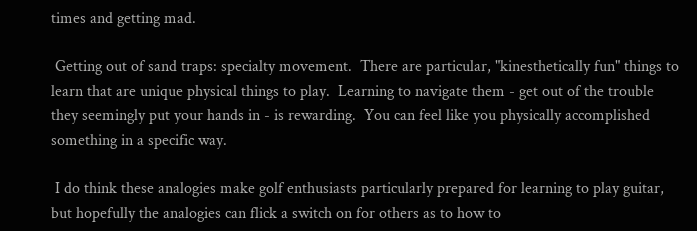times and getting mad.

 Getting out of sand traps: specialty movement.  There are particular, "kinesthetically fun" things to learn that are unique physical things to play.  Learning to navigate them - get out of the trouble they seemingly put your hands in - is rewarding.  You can feel like you physically accomplished something in a specific way.

 I do think these analogies make golf enthusiasts particularly prepared for learning to play guitar, but hopefully the analogies can flick a switch on for others as to how to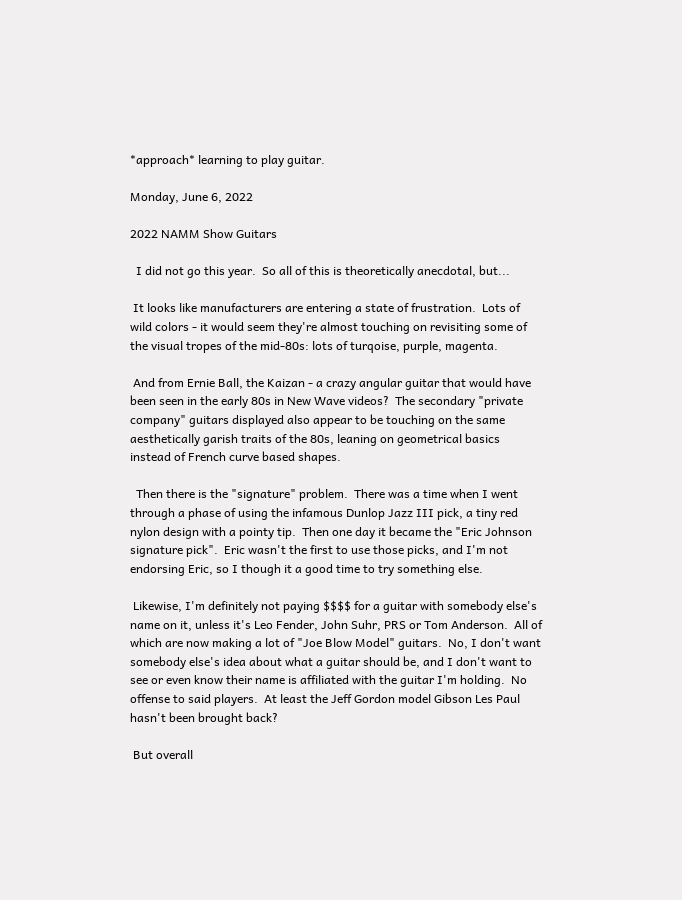*approach* learning to play guitar.

Monday, June 6, 2022

2022 NAMM Show Guitars

  I did not go this year.  So all of this is theoretically anecdotal, but...

 It looks like manufacturers are entering a state of frustration.  Lots of wild colors - it would seem they're almost touching on revisiting some of the visual tropes of the mid-80s: lots of turqoise, purple, magenta.

 And from Ernie Ball, the Kaizan - a crazy angular guitar that would have been seen in the early 80s in New Wave videos?  The secondary "private company" guitars displayed also appear to be touching on the same aesthetically garish traits of the 80s, leaning on geometrical basics instead of French curve based shapes.

  Then there is the "signature" problem.  There was a time when I went through a phase of using the infamous Dunlop Jazz III pick, a tiny red nylon design with a pointy tip.  Then one day it became the "Eric Johnson signature pick".  Eric wasn't the first to use those picks, and I'm not endorsing Eric, so I though it a good time to try something else.

 Likewise, I'm definitely not paying $$$$ for a guitar with somebody else's name on it, unless it's Leo Fender, John Suhr, PRS or Tom Anderson.  All of which are now making a lot of "Joe Blow Model" guitars.  No, I don't want somebody else's idea about what a guitar should be, and I don't want to see or even know their name is affiliated with the guitar I'm holding.  No offense to said players.  At least the Jeff Gordon model Gibson Les Paul hasn't been brought back?

 But overall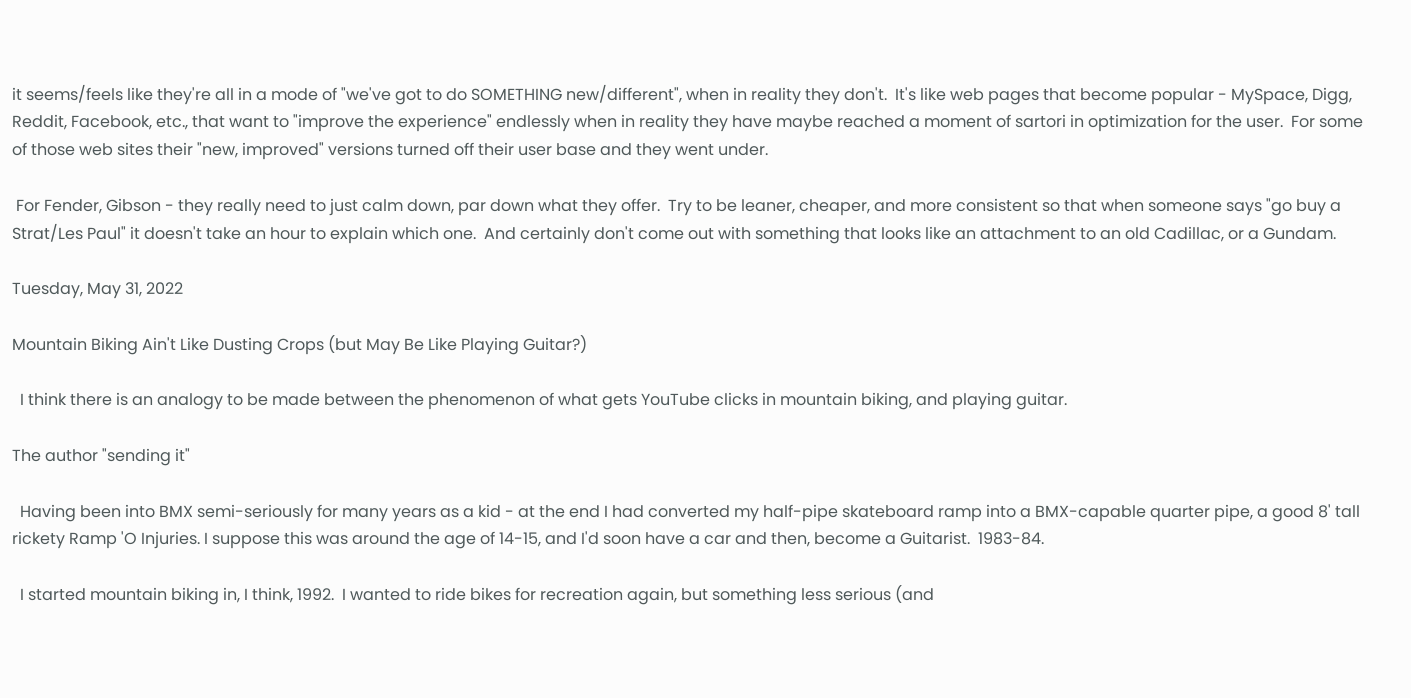it seems/feels like they're all in a mode of "we've got to do SOMETHING new/different", when in reality they don't.  It's like web pages that become popular - MySpace, Digg, Reddit, Facebook, etc., that want to "improve the experience" endlessly when in reality they have maybe reached a moment of sartori in optimization for the user.  For some of those web sites their "new, improved" versions turned off their user base and they went under.

 For Fender, Gibson - they really need to just calm down, par down what they offer.  Try to be leaner, cheaper, and more consistent so that when someone says "go buy a Strat/Les Paul" it doesn't take an hour to explain which one.  And certainly don't come out with something that looks like an attachment to an old Cadillac, or a Gundam.

Tuesday, May 31, 2022

Mountain Biking Ain't Like Dusting Crops (but May Be Like Playing Guitar?)

  I think there is an analogy to be made between the phenomenon of what gets YouTube clicks in mountain biking, and playing guitar.

The author "sending it"

  Having been into BMX semi-seriously for many years as a kid - at the end I had converted my half-pipe skateboard ramp into a BMX-capable quarter pipe, a good 8' tall rickety Ramp 'O Injuries. I suppose this was around the age of 14-15, and I'd soon have a car and then, become a Guitarist.  1983-84.

  I started mountain biking in, I think, 1992.  I wanted to ride bikes for recreation again, but something less serious (and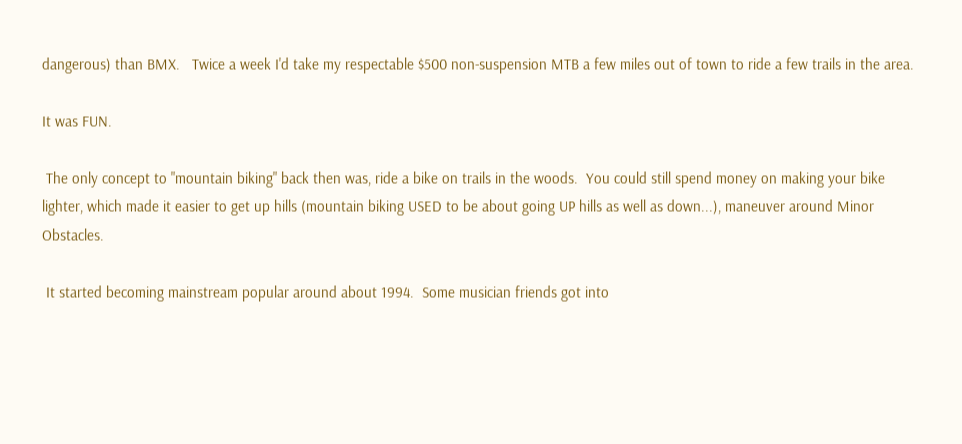dangerous) than BMX.   Twice a week I'd take my respectable $500 non-suspension MTB a few miles out of town to ride a few trails in the area.

It was FUN.

 The only concept to "mountain biking" back then was, ride a bike on trails in the woods.  You could still spend money on making your bike lighter, which made it easier to get up hills (mountain biking USED to be about going UP hills as well as down...), maneuver around Minor Obstacles.

 It started becoming mainstream popular around about 1994.  Some musician friends got into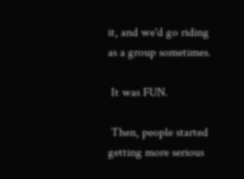it, and we'd go riding as a group sometimes.

 It was FUN.

 Then, people started getting more serious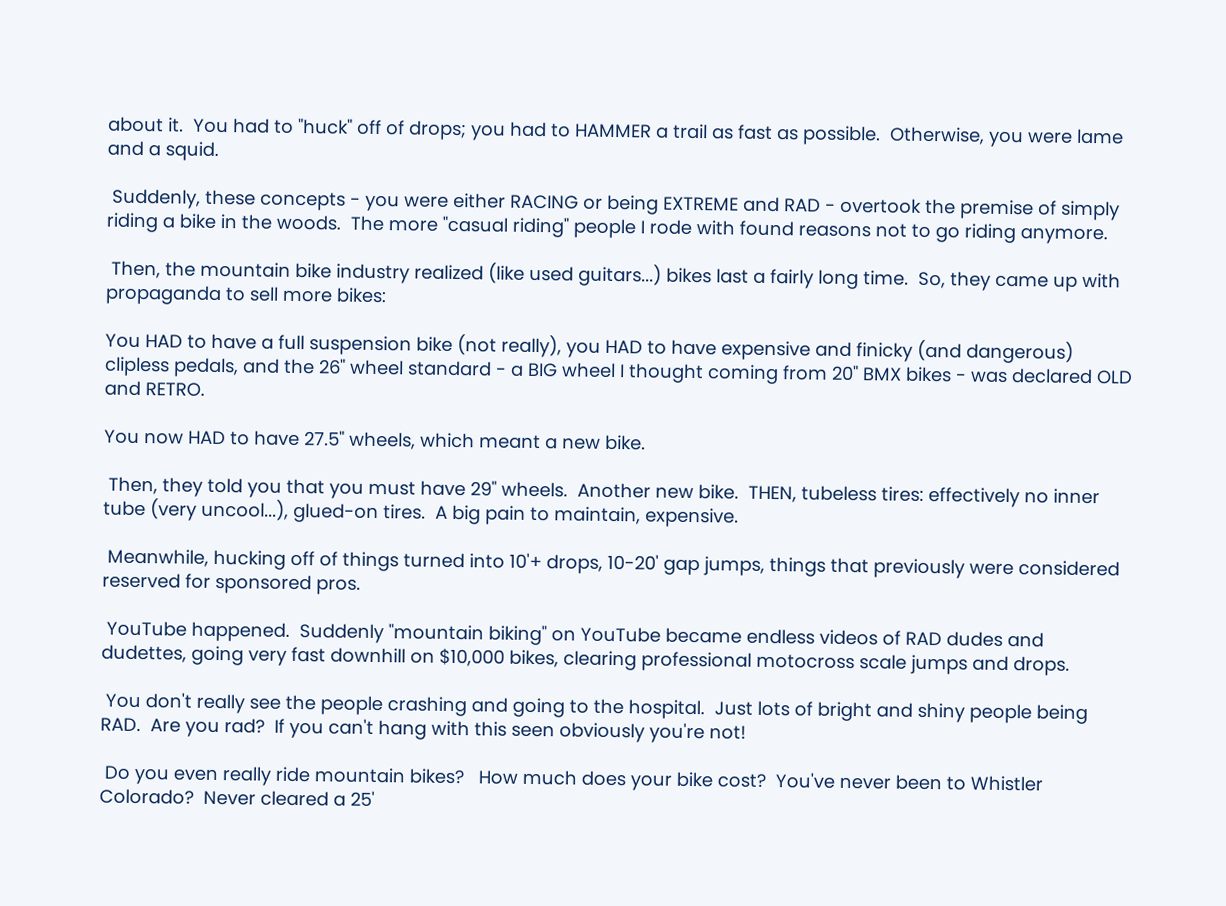about it.  You had to "huck" off of drops; you had to HAMMER a trail as fast as possible.  Otherwise, you were lame and a squid.

 Suddenly, these concepts - you were either RACING or being EXTREME and RAD - overtook the premise of simply riding a bike in the woods.  The more "casual riding" people I rode with found reasons not to go riding anymore.

 Then, the mountain bike industry realized (like used guitars...) bikes last a fairly long time.  So, they came up with propaganda to sell more bikes:

You HAD to have a full suspension bike (not really), you HAD to have expensive and finicky (and dangerous) clipless pedals, and the 26" wheel standard - a BIG wheel I thought coming from 20" BMX bikes - was declared OLD and RETRO.

You now HAD to have 27.5" wheels, which meant a new bike.

 Then, they told you that you must have 29" wheels.  Another new bike.  THEN, tubeless tires: effectively no inner tube (very uncool...), glued-on tires.  A big pain to maintain, expensive.

 Meanwhile, hucking off of things turned into 10'+ drops, 10-20' gap jumps, things that previously were considered reserved for sponsored pros.

 YouTube happened.  Suddenly "mountain biking" on YouTube became endless videos of RAD dudes and dudettes, going very fast downhill on $10,000 bikes, clearing professional motocross scale jumps and drops.

 You don't really see the people crashing and going to the hospital.  Just lots of bright and shiny people being RAD.  Are you rad?  If you can't hang with this seen obviously you're not!

 Do you even really ride mountain bikes?   How much does your bike cost?  You've never been to Whistler Colorado?  Never cleared a 25'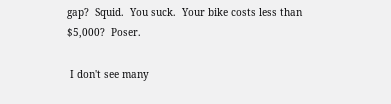gap?  Squid.  You suck.  Your bike costs less than $5,000?  Poser.

 I don't see many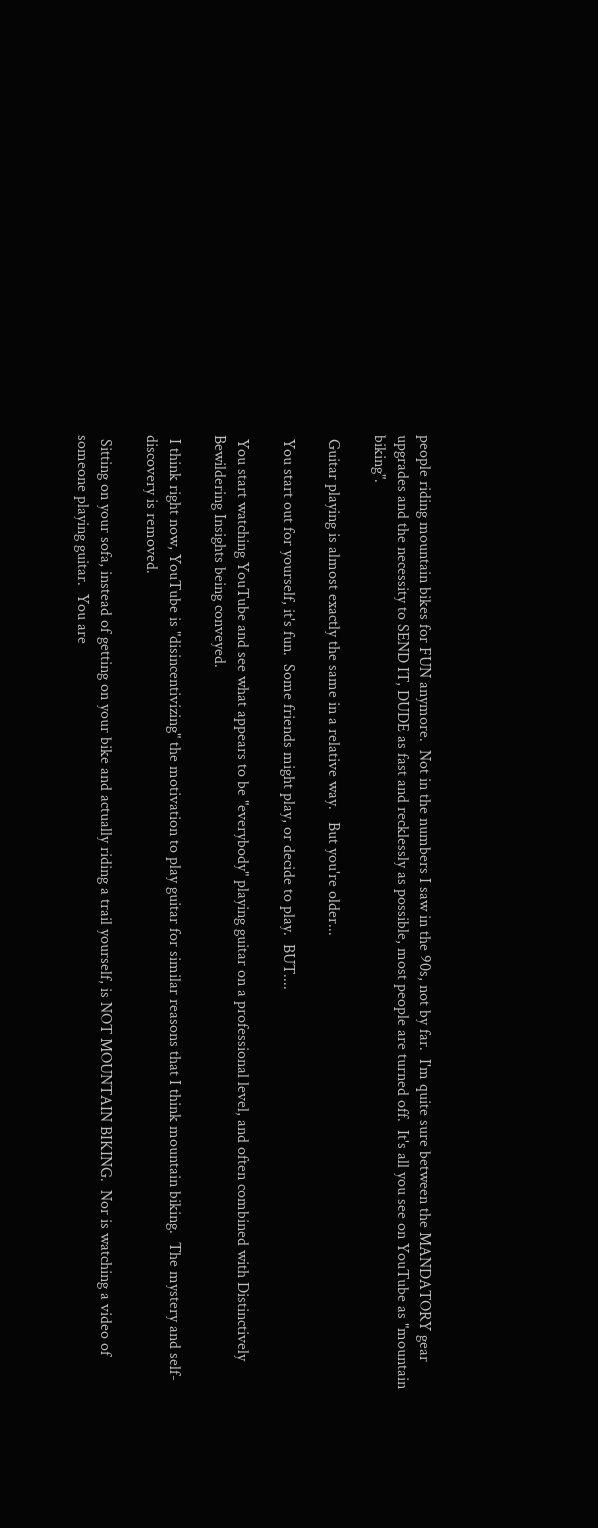people riding mountain bikes for FUN anymore.  Not in the numbers I saw in the 90s, not by far.  I'm quite sure between the MANDATORY gear upgrades and the necessity to SEND IT, DUDE as fast and recklessly as possible, most people are turned off.  It's all you see on YouTube as "mountain biking".

 Guitar playing is almost exactly the same in a relative way.   But you're older...

 You start out for yourself, it's fun.  Some friends might play, or decide to play.  BUT....

 You start watching YouTube and see what appears to be "everybody" playing guitar on a professional level, and often combined with Distinctively Bewildering Insights being conveyed.

 I think right now, YouTube is "disincentivizing" the motivation to play guitar for similar reasons that I think mountain biking.  The mystery and self-discovery is removed.

 Sitting on your sofa, instead of getting on your bike and actually riding a trail yourself, is NOT MOUNTAIN BIKING.  Nor is watching a video of someone playing guitar.  You are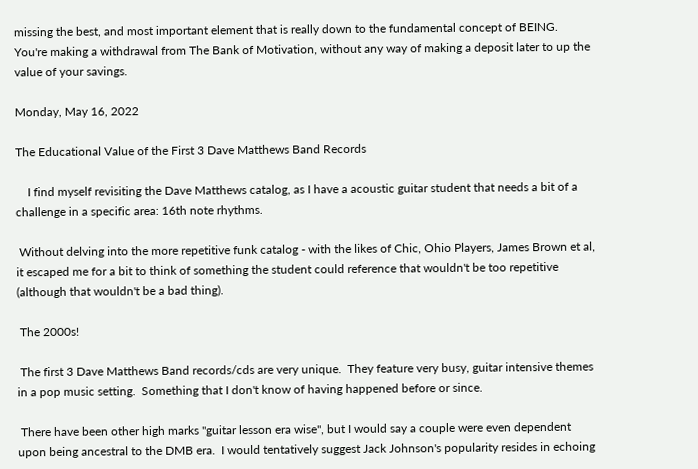missing the best, and most important element that is really down to the fundamental concept of BEING.  You're making a withdrawal from The Bank of Motivation, without any way of making a deposit later to up the value of your savings.

Monday, May 16, 2022

The Educational Value of the First 3 Dave Matthews Band Records

    I find myself revisiting the Dave Matthews catalog, as I have a acoustic guitar student that needs a bit of a challenge in a specific area: 16th note rhythms.

 Without delving into the more repetitive funk catalog - with the likes of Chic, Ohio Players, James Brown et al, it escaped me for a bit to think of something the student could reference that wouldn't be too repetitive (although that wouldn't be a bad thing).

 The 2000s!

 The first 3 Dave Matthews Band records/cds are very unique.  They feature very busy, guitar intensive themes in a pop music setting.  Something that I don't know of having happened before or since.

 There have been other high marks "guitar lesson era wise", but I would say a couple were even dependent upon being ancestral to the DMB era.  I would tentatively suggest Jack Johnson's popularity resides in echoing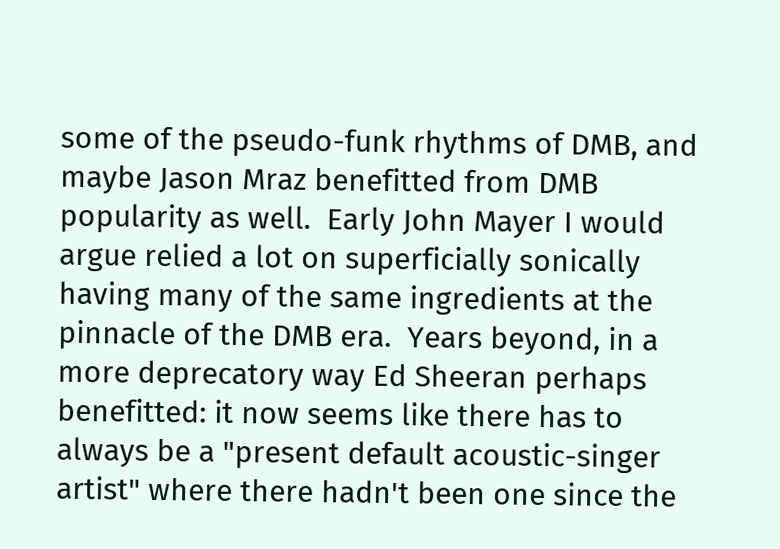some of the pseudo-funk rhythms of DMB, and maybe Jason Mraz benefitted from DMB popularity as well.  Early John Mayer I would argue relied a lot on superficially sonically having many of the same ingredients at the pinnacle of the DMB era.  Years beyond, in a more deprecatory way Ed Sheeran perhaps benefitted: it now seems like there has to always be a "present default acoustic-singer artist" where there hadn't been one since the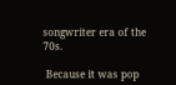songwriter era of the 70s.

 Because it was pop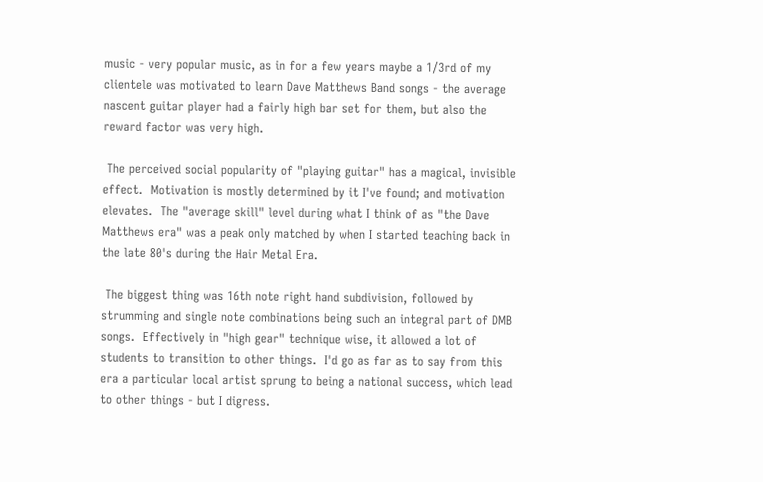music - very popular music, as in for a few years maybe a 1/3rd of my clientele was motivated to learn Dave Matthews Band songs - the average nascent guitar player had a fairly high bar set for them, but also the reward factor was very high.

 The perceived social popularity of "playing guitar" has a magical, invisible effect.  Motivation is mostly determined by it I've found; and motivation elevates.  The "average skill" level during what I think of as "the Dave Matthews era" was a peak only matched by when I started teaching back in the late 80's during the Hair Metal Era.

 The biggest thing was 16th note right hand subdivision, followed by strumming and single note combinations being such an integral part of DMB songs.  Effectively in "high gear" technique wise, it allowed a lot of students to transition to other things.  I'd go as far as to say from this era a particular local artist sprung to being a national success, which lead to other things - but I digress.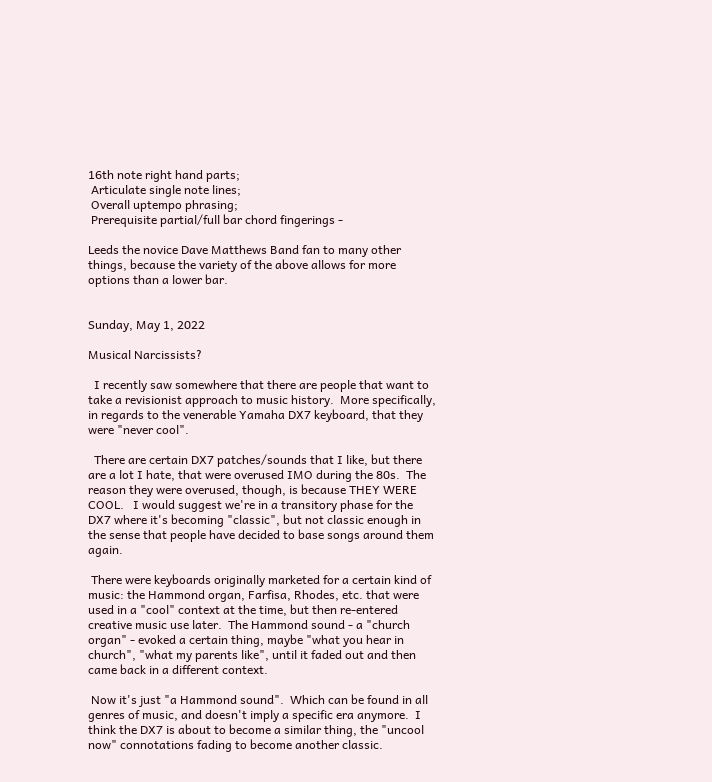16th note right hand parts;
 Articulate single note lines;
 Overall uptempo phrasing;
 Prerequisite partial/full bar chord fingerings -

Leeds the novice Dave Matthews Band fan to many other things, because the variety of the above allows for more options than a lower bar.


Sunday, May 1, 2022

Musical Narcissists?

  I recently saw somewhere that there are people that want to take a revisionist approach to music history.  More specifically, in regards to the venerable Yamaha DX7 keyboard, that they were "never cool".

  There are certain DX7 patches/sounds that I like, but there are a lot I hate, that were overused IMO during the 80s.  The reason they were overused, though, is because THEY WERE COOL.   I would suggest we're in a transitory phase for the DX7 where it's becoming "classic", but not classic enough in the sense that people have decided to base songs around them again.

 There were keyboards originally marketed for a certain kind of music: the Hammond organ, Farfisa, Rhodes, etc. that were used in a "cool" context at the time, but then re-entered creative music use later.  The Hammond sound - a "church organ" - evoked a certain thing, maybe "what you hear in church", "what my parents like", until it faded out and then came back in a different context.

 Now it's just "a Hammond sound".  Which can be found in all genres of music, and doesn't imply a specific era anymore.  I think the DX7 is about to become a similar thing, the "uncool now" connotations fading to become another classic.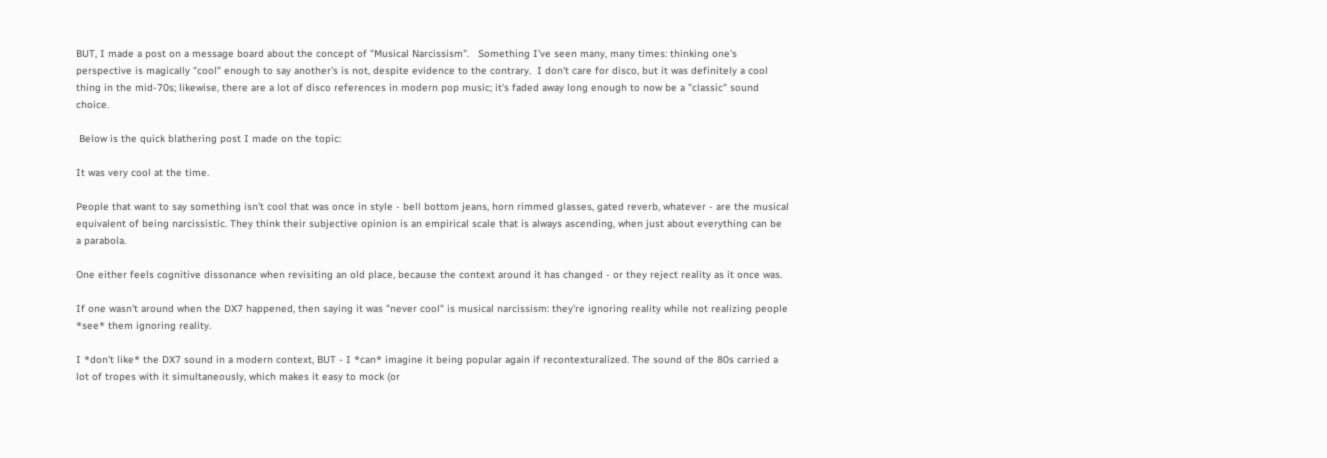BUT, I made a post on a message board about the concept of "Musical Narcissism".   Something I've seen many, many times: thinking one's perspective is magically "cool" enough to say another's is not, despite evidence to the contrary.  I don't care for disco, but it was definitely a cool thing in the mid-70s; likewise, there are a lot of disco references in modern pop music; it's faded away long enough to now be a "classic" sound choice.

 Below is the quick blathering post I made on the topic:

It was very cool at the time.

People that want to say something isn't cool that was once in style - bell bottom jeans, horn rimmed glasses, gated reverb, whatever - are the musical equivalent of being narcissistic. They think their subjective opinion is an empirical scale that is always ascending, when just about everything can be a parabola.

One either feels cognitive dissonance when revisiting an old place, because the context around it has changed - or they reject reality as it once was.

If one wasn't around when the DX7 happened, then saying it was "never cool" is musical narcissism: they're ignoring reality while not realizing people *see* them ignoring reality.

I *don't like* the DX7 sound in a modern context, BUT - I *can* imagine it being popular again if recontexturalized. The sound of the 80s carried a lot of tropes with it simultaneously, which makes it easy to mock (or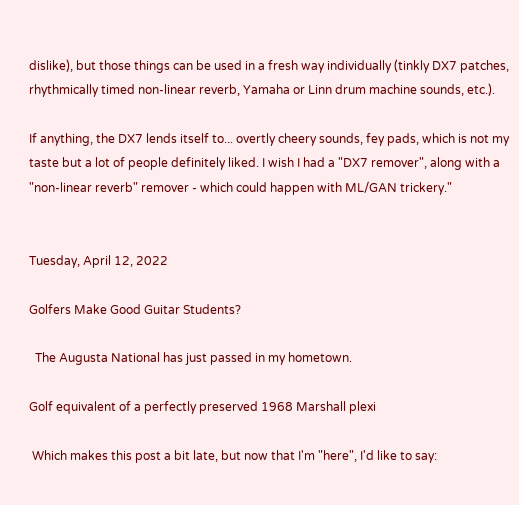dislike), but those things can be used in a fresh way individually (tinkly DX7 patches, rhythmically timed non-linear reverb, Yamaha or Linn drum machine sounds, etc.).

If anything, the DX7 lends itself to... overtly cheery sounds, fey pads, which is not my taste but a lot of people definitely liked. I wish I had a "DX7 remover", along with a "non-linear reverb" remover - which could happen with ML/GAN trickery."


Tuesday, April 12, 2022

Golfers Make Good Guitar Students?

  The Augusta National has just passed in my hometown.

Golf equivalent of a perfectly preserved 1968 Marshall plexi

 Which makes this post a bit late, but now that I'm "here", I'd like to say: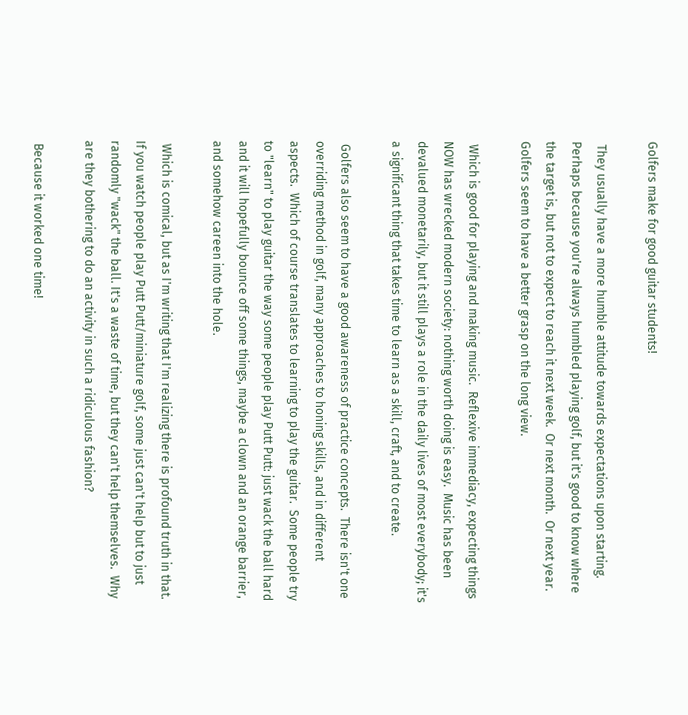Golfers make for good guitar students!

 They usually have a more humble attitude towards expectations upon starting.  Perhaps because you're always humbled playing golf, but it's good to know where the target is, but not to expect to reach it next week.  Or next month.  Or next year.  Golfers seem to have a better grasp on the long view.

 Which is good for playing and making music.  Reflexive immediacy, expecting things NOW has wrecked modern society: nothing worth doing is easy.  Music has been devalued monetarily, but it still plays a role in the daily lives of most everybody; it's a significant thing that takes time to learn as a skill, craft, and to create.

 Golfers also seem to have a good awareness of practice concepts.  There isn't one overriding method in golf, many approaches to honing skills, and in different aspects.  Which of course translates to learning to play the guitar.  Some people try to "learn" to play guitar the way some people play Putt Putt: just wack the ball hard and it will hopefully bounce off some things, maybe a clown and an orange barrier, and somehow careen into the hole.

 Which is comical, but as I'm writing that I'm realizing there is profound truth in that.  If you watch people play Putt Putt/miniature golf, some just can't help but to just randomly "wack" the ball. It's a waste of time, but they can't help themselves.  Why are they bothering to do an activity in such a ridiculous fashion?

 Because it worked one time!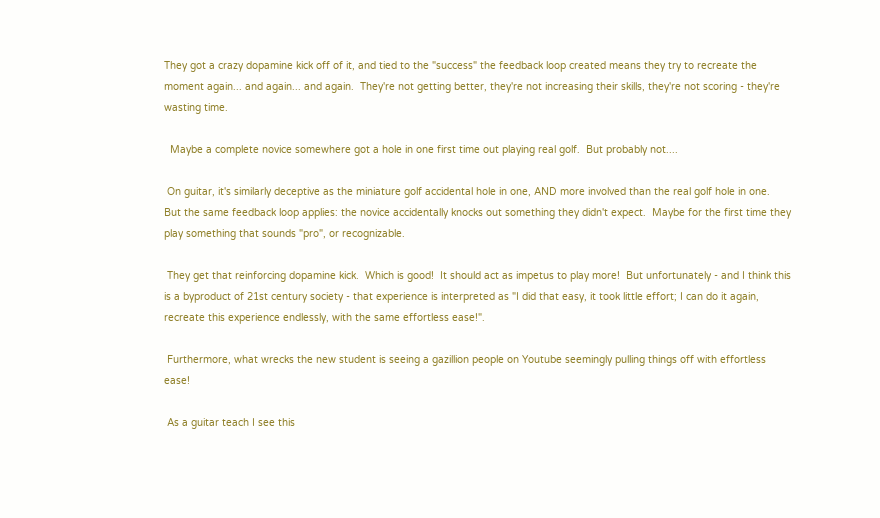They got a crazy dopamine kick off of it, and tied to the "success" the feedback loop created means they try to recreate the moment again... and again... and again.  They're not getting better, they're not increasing their skills, they're not scoring - they're wasting time.

  Maybe a complete novice somewhere got a hole in one first time out playing real golf.  But probably not....

 On guitar, it's similarly deceptive as the miniature golf accidental hole in one, AND more involved than the real golf hole in one.  But the same feedback loop applies: the novice accidentally knocks out something they didn't expect.  Maybe for the first time they play something that sounds "pro", or recognizable.

 They get that reinforcing dopamine kick.  Which is good!  It should act as impetus to play more!  But unfortunately - and I think this is a byproduct of 21st century society - that experience is interpreted as "I did that easy, it took little effort; I can do it again, recreate this experience endlessly, with the same effortless ease!".

 Furthermore, what wrecks the new student is seeing a gazillion people on Youtube seemingly pulling things off with effortless ease!

 As a guitar teach I see this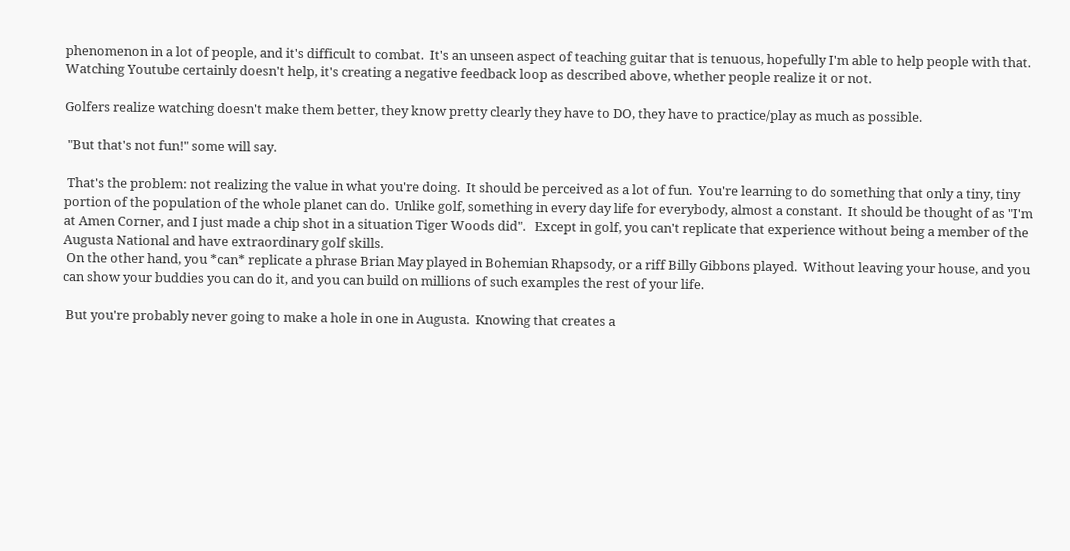phenomenon in a lot of people, and it's difficult to combat.  It's an unseen aspect of teaching guitar that is tenuous, hopefully I'm able to help people with that.  Watching Youtube certainly doesn't help, it's creating a negative feedback loop as described above, whether people realize it or not.

Golfers realize watching doesn't make them better, they know pretty clearly they have to DO, they have to practice/play as much as possible.

 "But that's not fun!" some will say.

 That's the problem: not realizing the value in what you're doing.  It should be perceived as a lot of fun.  You're learning to do something that only a tiny, tiny portion of the population of the whole planet can do.  Unlike golf, something in every day life for everybody, almost a constant.  It should be thought of as "I'm at Amen Corner, and I just made a chip shot in a situation Tiger Woods did".   Except in golf, you can't replicate that experience without being a member of the Augusta National and have extraordinary golf skills.
 On the other hand, you *can* replicate a phrase Brian May played in Bohemian Rhapsody, or a riff Billy Gibbons played.  Without leaving your house, and you can show your buddies you can do it, and you can build on millions of such examples the rest of your life.

 But you're probably never going to make a hole in one in Augusta.  Knowing that creates a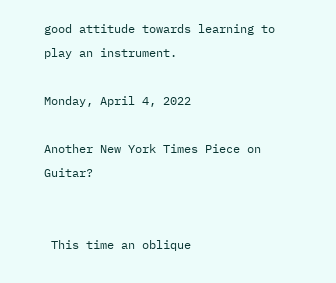good attitude towards learning to play an instrument.

Monday, April 4, 2022

Another New York Times Piece on Guitar?


 This time an oblique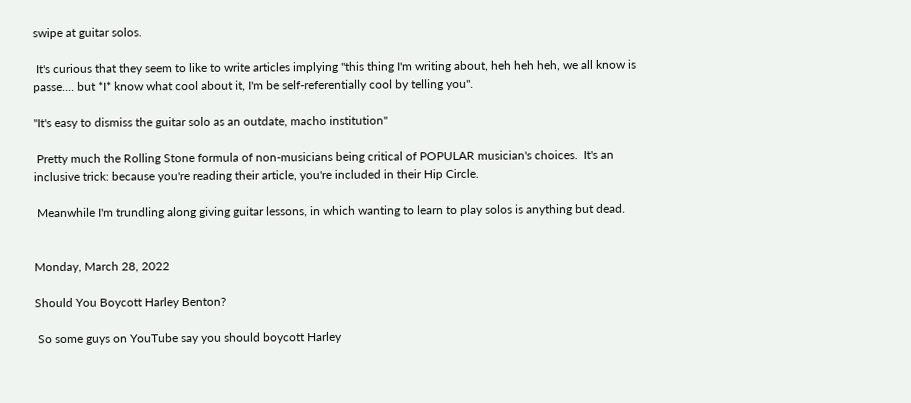swipe at guitar solos.

 It's curious that they seem to like to write articles implying "this thing I'm writing about, heh heh heh, we all know is passe.... but *I* know what cool about it, I'm be self-referentially cool by telling you".

"It's easy to dismiss the guitar solo as an outdate, macho institution"

 Pretty much the Rolling Stone formula of non-musicians being critical of POPULAR musician's choices.  It's an inclusive trick: because you're reading their article, you're included in their Hip Circle.

 Meanwhile I'm trundling along giving guitar lessons, in which wanting to learn to play solos is anything but dead.


Monday, March 28, 2022

Should You Boycott Harley Benton?

 So some guys on YouTube say you should boycott Harley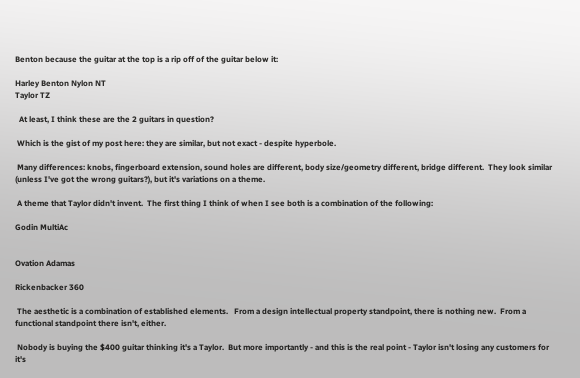Benton because the guitar at the top is a rip off of the guitar below it:

Harley Benton Nylon NT
Taylor TZ

  At least, I think these are the 2 guitars in question?

 Which is the gist of my post here: they are similar, but not exact - despite hyperbole.

 Many differences: knobs, fingerboard extension, sound holes are different, body size/geometry different, bridge different.  They look similar (unless I've got the wrong guitars?), but it's variations on a theme.

 A theme that Taylor didn't invent.  The first thing I think of when I see both is a combination of the following:

Godin MultiAc


Ovation Adamas

Rickenbacker 360

 The aesthetic is a combination of established elements.   From a design intellectual property standpoint, there is nothing new.  From a functional standpoint there isn't, either.

 Nobody is buying the $400 guitar thinking it's a Taylor.  But more importantly - and this is the real point - Taylor isn't losing any customers for it's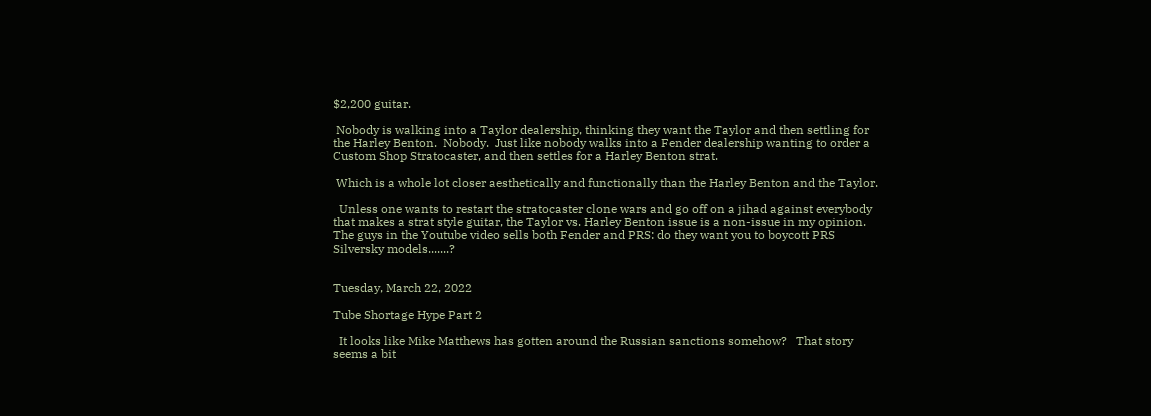$2,200 guitar.

 Nobody is walking into a Taylor dealership, thinking they want the Taylor and then settling for the Harley Benton.  Nobody.  Just like nobody walks into a Fender dealership wanting to order a Custom Shop Stratocaster, and then settles for a Harley Benton strat.

 Which is a whole lot closer aesthetically and functionally than the Harley Benton and the Taylor.

  Unless one wants to restart the stratocaster clone wars and go off on a jihad against everybody that makes a strat style guitar, the Taylor vs. Harley Benton issue is a non-issue in my opinion.   The guys in the Youtube video sells both Fender and PRS: do they want you to boycott PRS Silversky models.......?


Tuesday, March 22, 2022

Tube Shortage Hype Part 2

  It looks like Mike Matthews has gotten around the Russian sanctions somehow?   That story seems a bit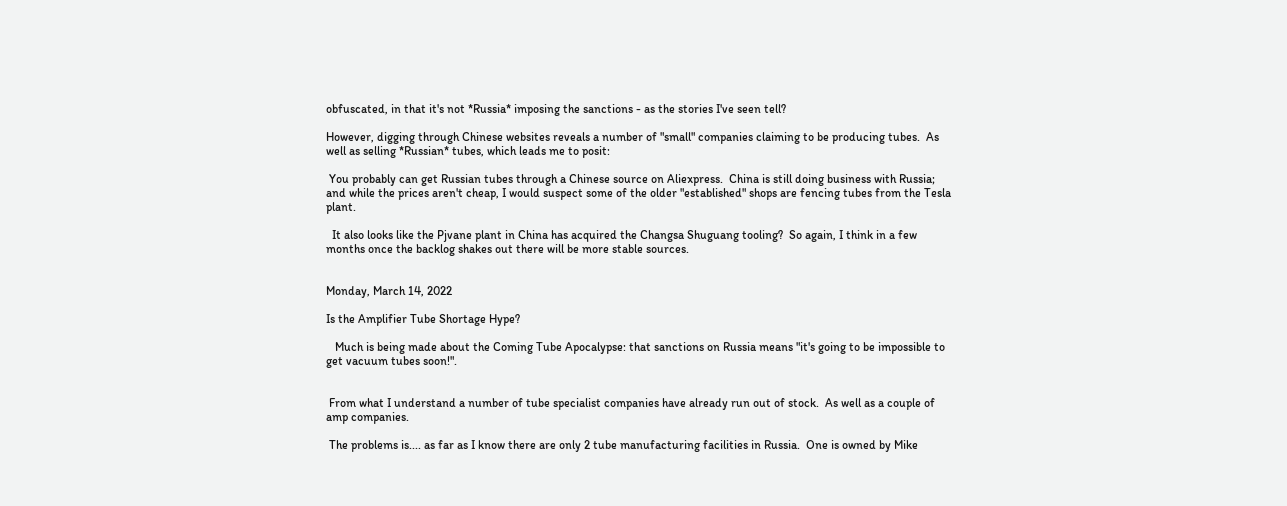obfuscated, in that it's not *Russia* imposing the sanctions - as the stories I've seen tell?

However, digging through Chinese websites reveals a number of "small" companies claiming to be producing tubes.  As well as selling *Russian* tubes, which leads me to posit:

 You probably can get Russian tubes through a Chinese source on Aliexpress.  China is still doing business with Russia; and while the prices aren't cheap, I would suspect some of the older "established" shops are fencing tubes from the Tesla plant.

  It also looks like the Pjvane plant in China has acquired the Changsa Shuguang tooling?  So again, I think in a few months once the backlog shakes out there will be more stable sources.


Monday, March 14, 2022

Is the Amplifier Tube Shortage Hype?

   Much is being made about the Coming Tube Apocalypse: that sanctions on Russia means "it's going to be impossible to get vacuum tubes soon!".


 From what I understand a number of tube specialist companies have already run out of stock.  As well as a couple of amp companies.

 The problems is.... as far as I know there are only 2 tube manufacturing facilities in Russia.  One is owned by Mike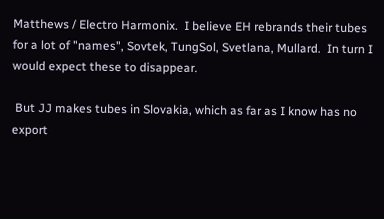Matthews / Electro Harmonix.  I believe EH rebrands their tubes for a lot of "names", Sovtek, TungSol, Svetlana, Mullard.  In turn I would expect these to disappear.

 But JJ makes tubes in Slovakia, which as far as I know has no export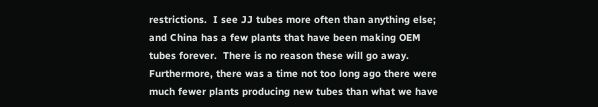restrictions.  I see JJ tubes more often than anything else; and China has a few plants that have been making OEM tubes forever.  There is no reason these will go away.  Furthermore, there was a time not too long ago there were much fewer plants producing new tubes than what we have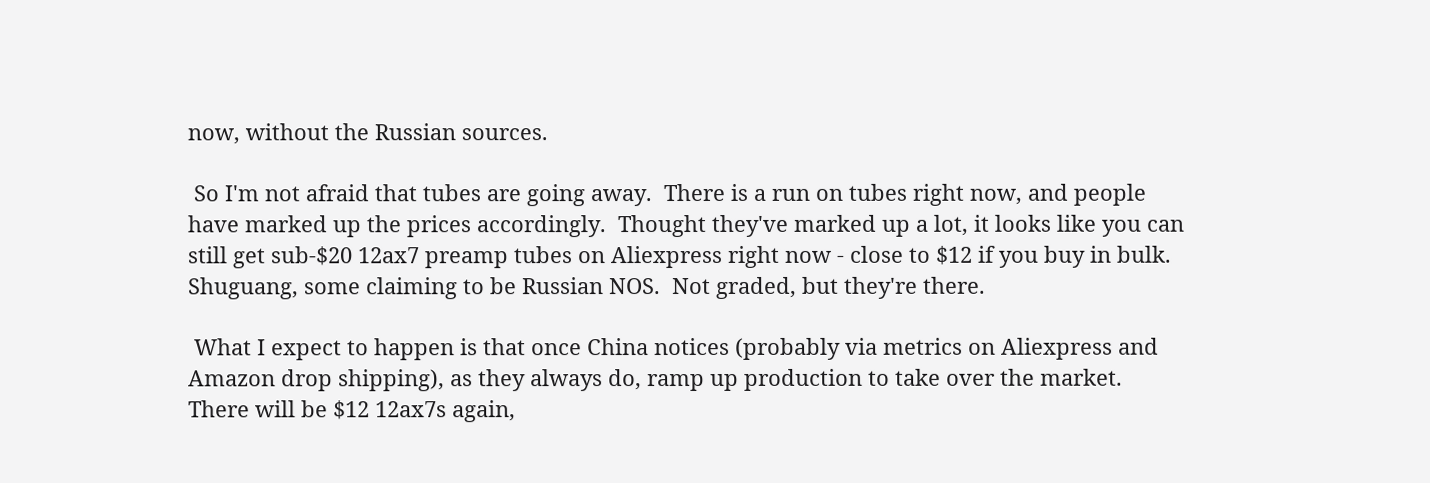now, without the Russian sources.

 So I'm not afraid that tubes are going away.  There is a run on tubes right now, and people have marked up the prices accordingly.  Thought they've marked up a lot, it looks like you can still get sub-$20 12ax7 preamp tubes on Aliexpress right now - close to $12 if you buy in bulk.  Shuguang, some claiming to be Russian NOS.  Not graded, but they're there.

 What I expect to happen is that once China notices (probably via metrics on Aliexpress and Amazon drop shipping), as they always do, ramp up production to take over the market.  There will be $12 12ax7s again,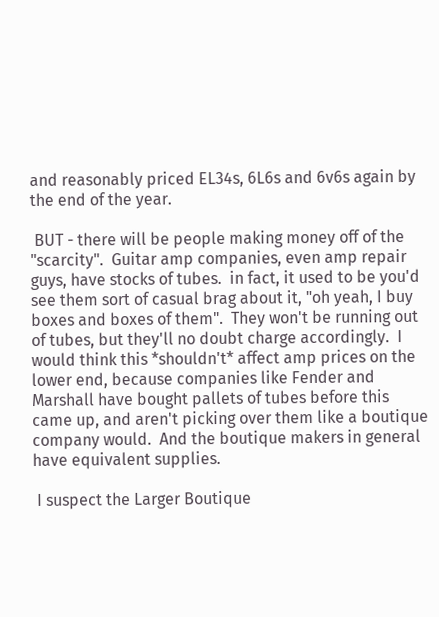and reasonably priced EL34s, 6L6s and 6v6s again by the end of the year.

 BUT - there will be people making money off of the "scarcity".  Guitar amp companies, even amp repair guys, have stocks of tubes.  in fact, it used to be you'd see them sort of casual brag about it, "oh yeah, I buy boxes and boxes of them".  They won't be running out of tubes, but they'll no doubt charge accordingly.  I would think this *shouldn't* affect amp prices on the lower end, because companies like Fender and Marshall have bought pallets of tubes before this came up, and aren't picking over them like a boutique company would.  And the boutique makers in general have equivalent supplies.

 I suspect the Larger Boutique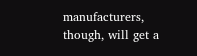manufacturers, though, will get a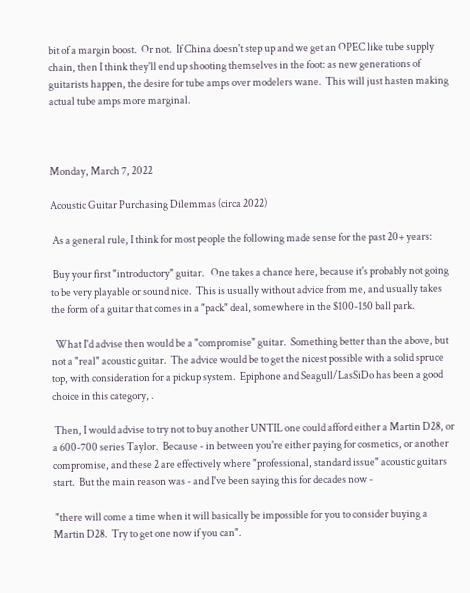bit of a margin boost.  Or not.  If China doesn't step up and we get an OPEC like tube supply chain, then I think they'll end up shooting themselves in the foot: as new generations of guitarists happen, the desire for tube amps over modelers wane.  This will just hasten making actual tube amps more marginal.



Monday, March 7, 2022

Acoustic Guitar Purchasing Dilemmas (circa 2022)

 As a general rule, I think for most people the following made sense for the past 20+ years:

 Buy your first "introductory" guitar.   One takes a chance here, because it's probably not going to be very playable or sound nice.  This is usually without advice from me, and usually takes the form of a guitar that comes in a "pack" deal, somewhere in the $100-150 ball park.

  What I'd advise then would be a "compromise" guitar.  Something better than the above, but not a "real" acoustic guitar.  The advice would be to get the nicest possible with a solid spruce top, with consideration for a pickup system.  Epiphone and Seagull/LasSiDo has been a good choice in this category, .

 Then, I would advise to try not to buy another UNTIL one could afford either a Martin D28, or a 600-700 series Taylor.  Because - in between you're either paying for cosmetics, or another compromise, and these 2 are effectively where "professional, standard issue" acoustic guitars start.  But the main reason was - and I've been saying this for decades now -

 "there will come a time when it will basically be impossible for you to consider buying a Martin D28.  Try to get one now if you can".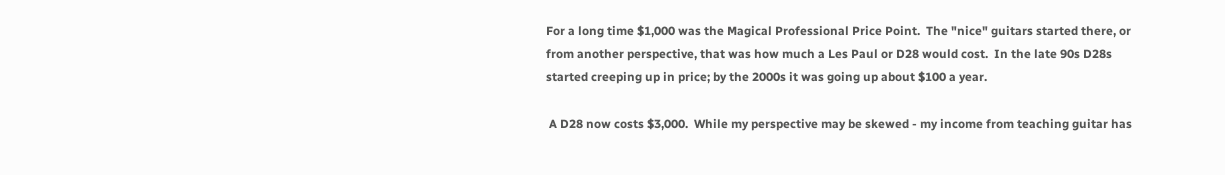For a long time $1,000 was the Magical Professional Price Point.  The "nice" guitars started there, or from another perspective, that was how much a Les Paul or D28 would cost.  In the late 90s D28s started creeping up in price; by the 2000s it was going up about $100 a year.

 A D28 now costs $3,000.  While my perspective may be skewed - my income from teaching guitar has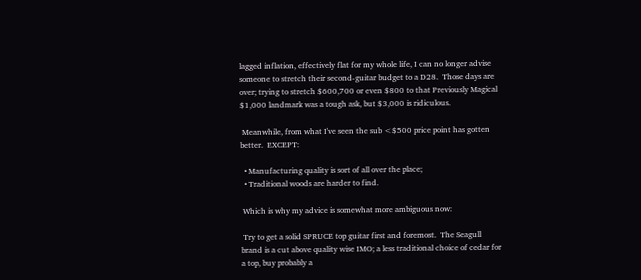lagged inflation, effectively flat for my whole life, I can no longer advise someone to stretch their second-guitar budget to a D28.  Those days are over; trying to stretch $600,700 or even $800 to that Previously Magical $1,000 landmark was a tough ask, but $3,000 is ridiculous.

 Meanwhile, from what I've seen the sub <$500 price point has gotten better.  EXCEPT:

  • Manufacturing quality is sort of all over the place;
  • Traditional woods are harder to find.

 Which is why my advice is somewhat more ambiguous now:

 Try to get a solid SPRUCE top guitar first and foremost.  The Seagull brand is a cut above quality wise IMO; a less traditional choice of cedar for a top, buy probably a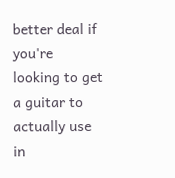better deal if you're looking to get a guitar to actually use in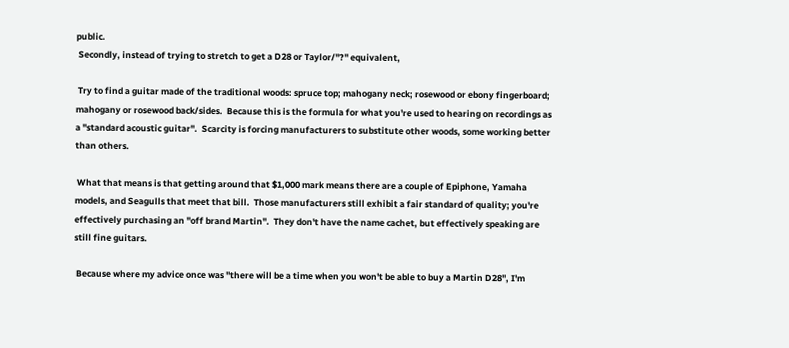public.
 Secondly, instead of trying to stretch to get a D28 or Taylor/"?" equivalent,

 Try to find a guitar made of the traditional woods: spruce top; mahogany neck; rosewood or ebony fingerboard; mahogany or rosewood back/sides.  Because this is the formula for what you're used to hearing on recordings as a "standard acoustic guitar".  Scarcity is forcing manufacturers to substitute other woods, some working better than others.

 What that means is that getting around that $1,000 mark means there are a couple of Epiphone, Yamaha models, and Seagulls that meet that bill.  Those manufacturers still exhibit a fair standard of quality; you're effectively purchasing an "off brand Martin".  They don't have the name cachet, but effectively speaking are still fine guitars.

 Because where my advice once was "there will be a time when you won't be able to buy a Martin D28", I'm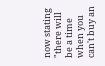now stating "there will be a time when you can't buy an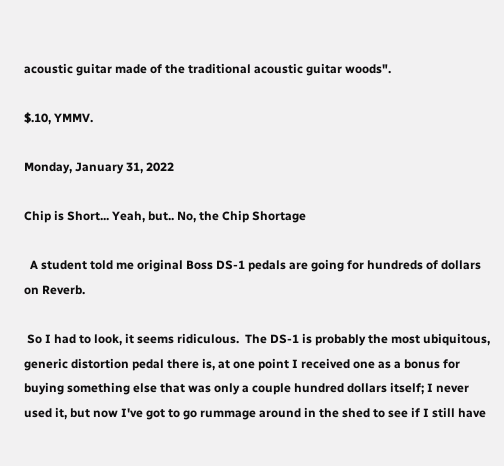acoustic guitar made of the traditional acoustic guitar woods".

$.10, YMMV.

Monday, January 31, 2022

Chip is Short... Yeah, but.. No, the Chip Shortage

  A student told me original Boss DS-1 pedals are going for hundreds of dollars on Reverb.

 So I had to look, it seems ridiculous.  The DS-1 is probably the most ubiquitous, generic distortion pedal there is, at one point I received one as a bonus for buying something else that was only a couple hundred dollars itself; I never used it, but now I've got to go rummage around in the shed to see if I still have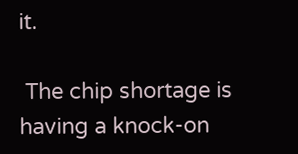it.

 The chip shortage is having a knock-on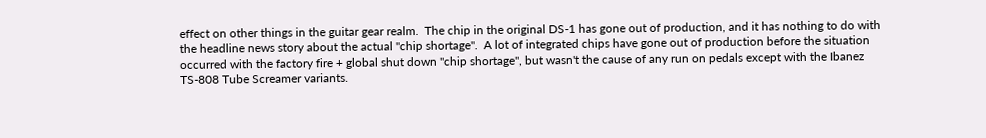effect on other things in the guitar gear realm.  The chip in the original DS-1 has gone out of production, and it has nothing to do with the headline news story about the actual "chip shortage".  A lot of integrated chips have gone out of production before the situation occurred with the factory fire + global shut down "chip shortage", but wasn't the cause of any run on pedals except with the Ibanez TS-808 Tube Screamer variants.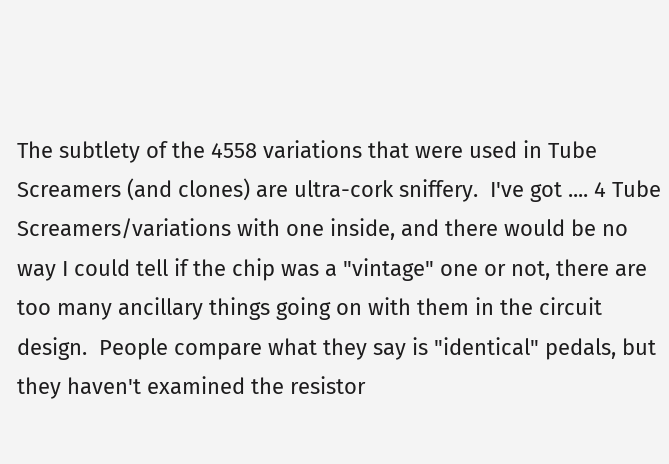The subtlety of the 4558 variations that were used in Tube Screamers (and clones) are ultra-cork sniffery.  I've got .... 4 Tube Screamers/variations with one inside, and there would be no way I could tell if the chip was a "vintage" one or not, there are too many ancillary things going on with them in the circuit design.  People compare what they say is "identical" pedals, but they haven't examined the resistor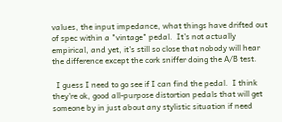values, the input impedance, what things have drifted out of spec within a "vintage" pedal.  It's not actually empirical, and yet, it's still so close that nobody will hear the difference except the cork sniffer doing the A/B test.

  I guess I need to go see if I can find the pedal.  I think they're ok, good all-purpose distortion pedals that will get someone by in just about any stylistic situation if need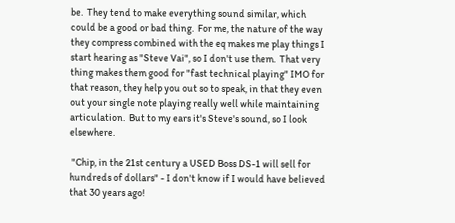be.  They tend to make everything sound similar, which could be a good or bad thing.  For me, the nature of the way they compress combined with the eq makes me play things I start hearing as "Steve Vai", so I don't use them.  That very thing makes them good for "fast technical playing" IMO for that reason, they help you out so to speak, in that they even out your single note playing really well while maintaining articulation.  But to my ears it's Steve's sound, so I look elsewhere.

 "Chip, in the 21st century a USED Boss DS-1 will sell for hundreds of dollars" - I don't know if I would have believed that 30 years ago!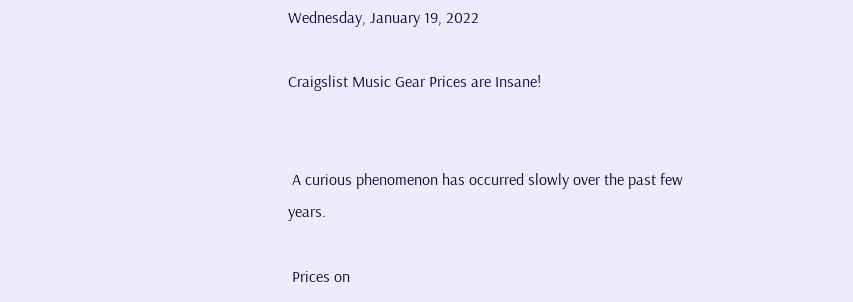Wednesday, January 19, 2022

Craigslist Music Gear Prices are Insane!


 A curious phenomenon has occurred slowly over the past few years.

 Prices on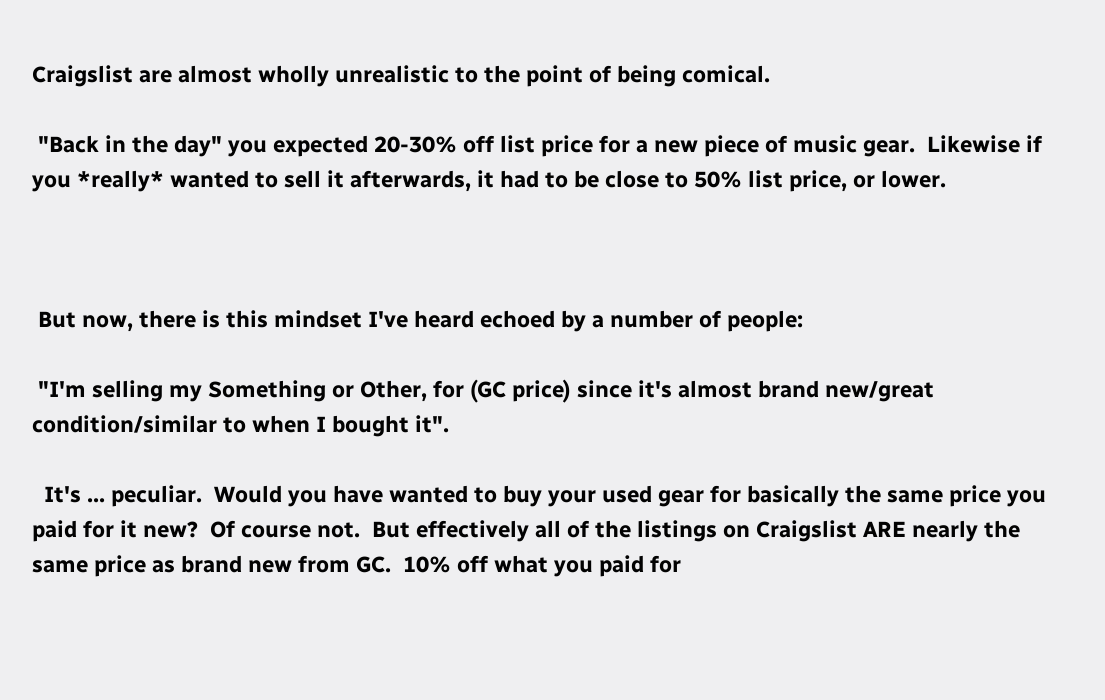Craigslist are almost wholly unrealistic to the point of being comical.

 "Back in the day" you expected 20-30% off list price for a new piece of music gear.  Likewise if you *really* wanted to sell it afterwards, it had to be close to 50% list price, or lower.



 But now, there is this mindset I've heard echoed by a number of people:

 "I'm selling my Something or Other, for (GC price) since it's almost brand new/great condition/similar to when I bought it".

  It's ... peculiar.  Would you have wanted to buy your used gear for basically the same price you paid for it new?  Of course not.  But effectively all of the listings on Craigslist ARE nearly the same price as brand new from GC.  10% off what you paid for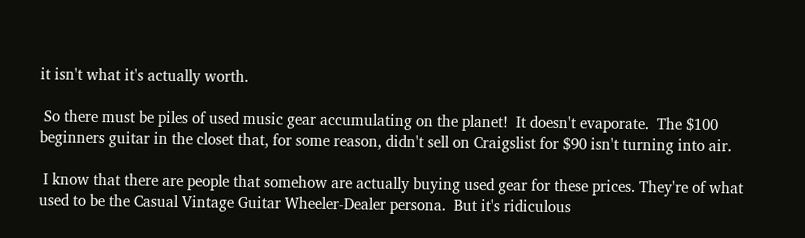it isn't what it's actually worth.

 So there must be piles of used music gear accumulating on the planet!  It doesn't evaporate.  The $100 beginners guitar in the closet that, for some reason, didn't sell on Craigslist for $90 isn't turning into air.

 I know that there are people that somehow are actually buying used gear for these prices. They're of what used to be the Casual Vintage Guitar Wheeler-Dealer persona.  But it's ridiculous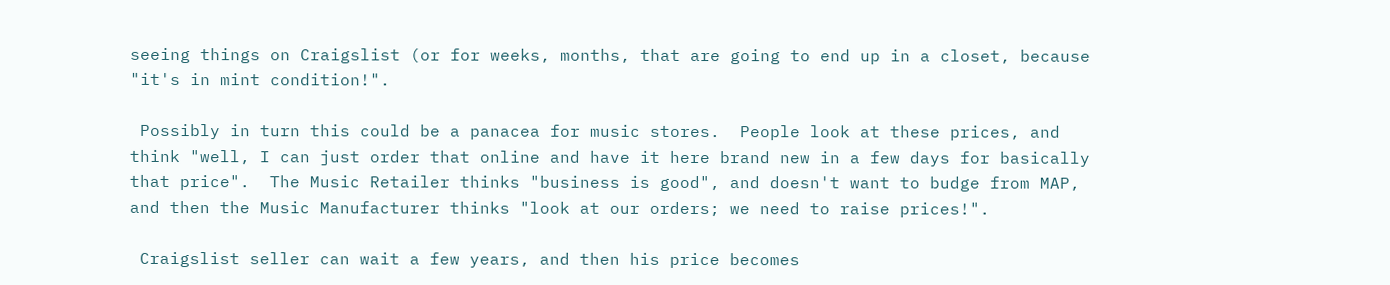seeing things on Craigslist (or for weeks, months, that are going to end up in a closet, because "it's in mint condition!".

 Possibly in turn this could be a panacea for music stores.  People look at these prices, and think "well, I can just order that online and have it here brand new in a few days for basically that price".  The Music Retailer thinks "business is good", and doesn't want to budge from MAP, and then the Music Manufacturer thinks "look at our orders; we need to raise prices!".

 Craigslist seller can wait a few years, and then his price becomes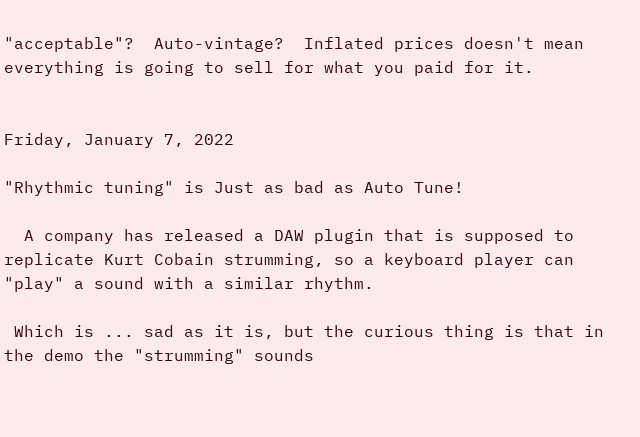"acceptable"?  Auto-vintage?  Inflated prices doesn't mean everything is going to sell for what you paid for it.


Friday, January 7, 2022

"Rhythmic tuning" is Just as bad as Auto Tune!

  A company has released a DAW plugin that is supposed to replicate Kurt Cobain strumming, so a keyboard player can "play" a sound with a similar rhythm.

 Which is ... sad as it is, but the curious thing is that in the demo the "strumming" sounds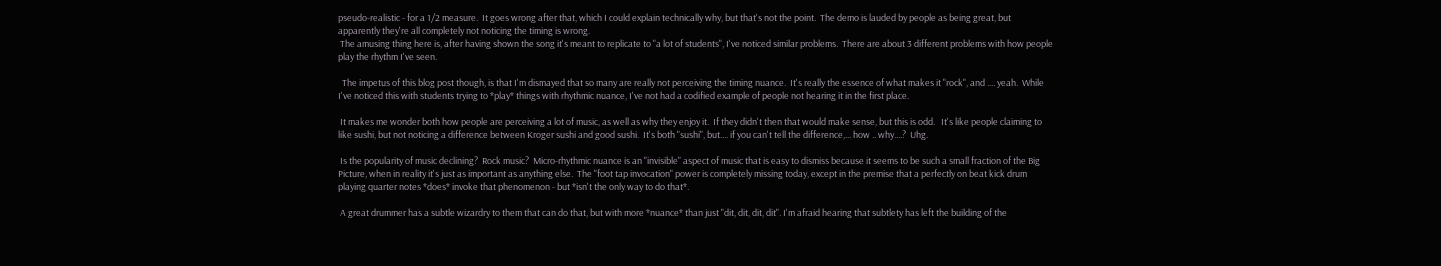pseudo-realistic - for a 1/2 measure.  It goes wrong after that, which I could explain technically why, but that's not the point.  The demo is lauded by people as being great, but apparently they're all completely not noticing the timing is wrong.
 The amusing thing here is, after having shown the song it's meant to replicate to "a lot of students", I've noticed similar problems.  There are about 3 different problems with how people play the rhythm I've seen.

  The impetus of this blog post though, is that I'm dismayed that so many are really not perceiving the timing nuance.  It's really the essence of what makes it "rock", and .... yeah.  While I've noticed this with students trying to *play* things with rhythmic nuance, I've not had a codified example of people not hearing it in the first place.

 It makes me wonder both how people are perceiving a lot of music, as well as why they enjoy it.  If they didn't then that would make sense, but this is odd.   It's like people claiming to like sushi, but not noticing a difference between Kroger sushi and good sushi.  It's both "sushi", but.... if you can't tell the difference,... how .. why....?  Uhg.

 Is the popularity of music declining?  Rock music?  Micro-rhythmic nuance is an "invisible" aspect of music that is easy to dismiss because it seems to be such a small fraction of the Big Picture, when in reality it's just as important as anything else.  The "foot tap invocation" power is completely missing today, except in the premise that a perfectly on beat kick drum playing quarter notes *does* invoke that phenomenon - but *isn't the only way to do that*.

 A great drummer has a subtle wizardry to them that can do that, but with more *nuance* than just "dit, dit, dit, dit". I'm afraid hearing that subtlety has left the building of the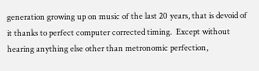generation growing up on music of the last 20 years, that is devoid of it thanks to perfect computer corrected timing.  Except without hearing anything else other than metronomic perfection,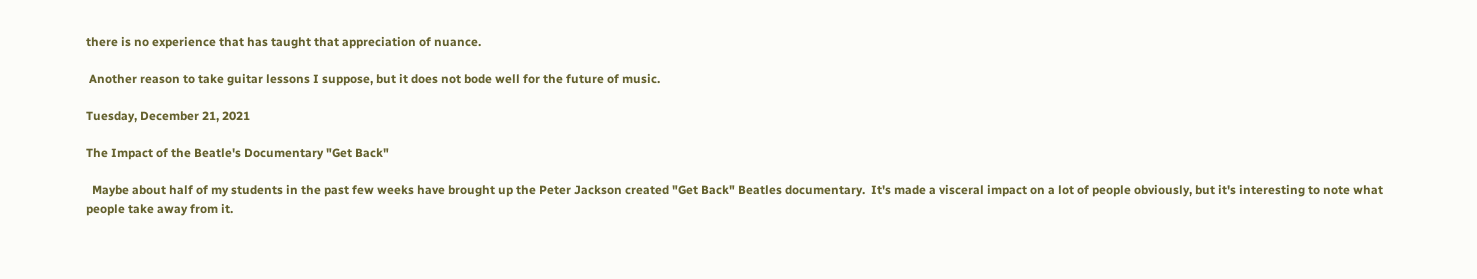there is no experience that has taught that appreciation of nuance.

 Another reason to take guitar lessons I suppose, but it does not bode well for the future of music.

Tuesday, December 21, 2021

The Impact of the Beatle's Documentary "Get Back"

  Maybe about half of my students in the past few weeks have brought up the Peter Jackson created "Get Back" Beatles documentary.  It's made a visceral impact on a lot of people obviously, but it's interesting to note what people take away from it.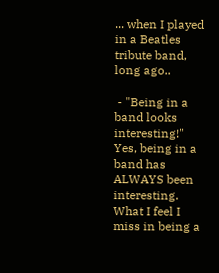... when I played in a Beatles tribute band, long ago..

 - "Being in a band looks interesting!"  Yes, being in a band has ALWAYS been interesting.  What I feel I miss in being a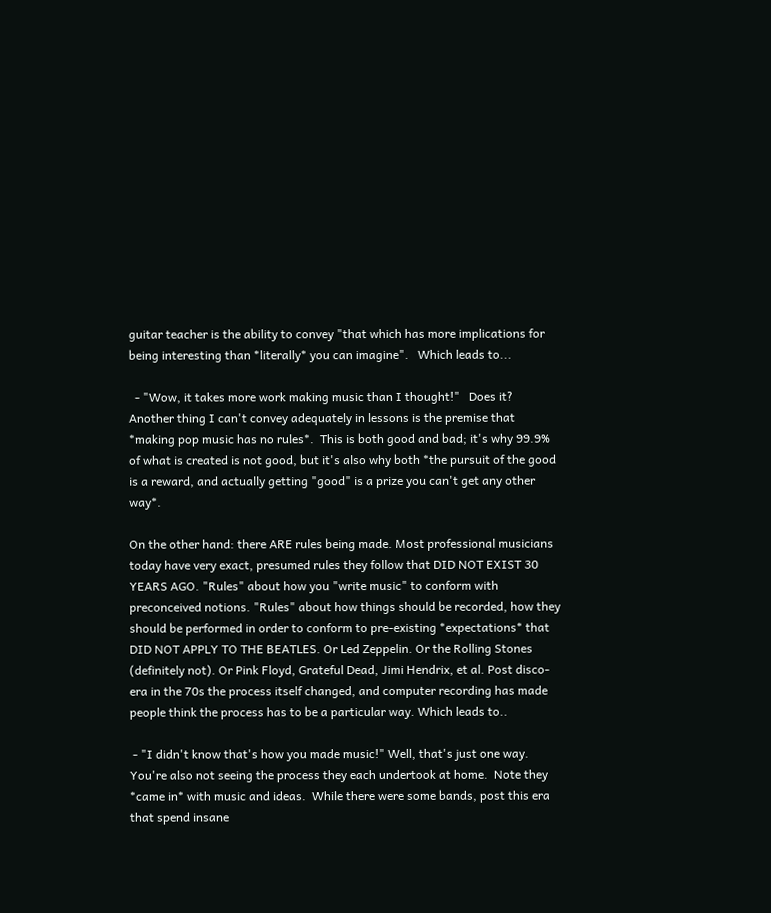guitar teacher is the ability to convey "that which has more implications for being interesting than *literally* you can imagine".   Which leads to...

  - "Wow, it takes more work making music than I thought!"   Does it?  Another thing I can't convey adequately in lessons is the premise that *making pop music has no rules*.  This is both good and bad; it's why 99.9% of what is created is not good, but it's also why both *the pursuit of the good is a reward, and actually getting "good" is a prize you can't get any other way*.

On the other hand: there ARE rules being made. Most professional musicians today have very exact, presumed rules they follow that DID NOT EXIST 30 YEARS AGO. "Rules" about how you "write music" to conform with preconceived notions. "Rules" about how things should be recorded, how they should be performed in order to conform to pre-existing *expectations* that DID NOT APPLY TO THE BEATLES. Or Led Zeppelin. Or the Rolling Stones (definitely not). Or Pink Floyd, Grateful Dead, Jimi Hendrix, et al. Post disco-era in the 70s the process itself changed, and computer recording has made people think the process has to be a particular way. Which leads to..

 - "I didn't know that's how you made music!" Well, that's just one way.  You're also not seeing the process they each undertook at home.  Note they *came in* with music and ideas.  While there were some bands, post this era that spend insane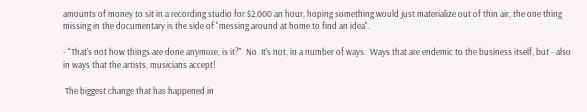amounts of money to sit in a recording studio for $2,000 an hour, hoping something would just materialize out of thin air, the one thing missing in the documentary is the side of "messing around at home to find an idea".

- "That's not how things are done anymore, is it?"  No. It's not, in a number of ways.  Ways that are endemic to the business itself, but - also in ways that the artists, musicians accept!

 The biggest change that has happened in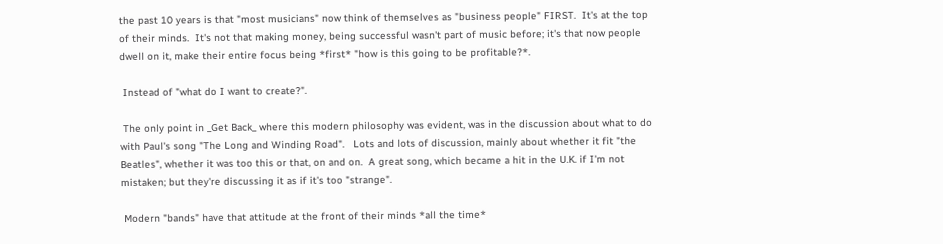the past 10 years is that "most musicians" now think of themselves as "business people" FIRST.  It's at the top of their minds.  It's not that making money, being successful wasn't part of music before; it's that now people dwell on it, make their entire focus being *first* "how is this going to be profitable?*.

 Instead of "what do I want to create?".

 The only point in _Get Back_ where this modern philosophy was evident, was in the discussion about what to do with Paul's song "The Long and Winding Road".   Lots and lots of discussion, mainly about whether it fit "the Beatles", whether it was too this or that, on and on.  A great song, which became a hit in the U.K. if I'm not mistaken; but they're discussing it as if it's too "strange".

 Modern "bands" have that attitude at the front of their minds *all the time*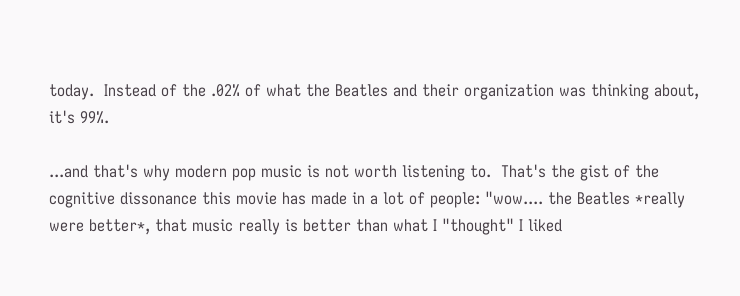today.  Instead of the .02% of what the Beatles and their organization was thinking about, it's 99%.

...and that's why modern pop music is not worth listening to.  That's the gist of the cognitive dissonance this movie has made in a lot of people: "wow.... the Beatles *really were better*, that music really is better than what I "thought" I liked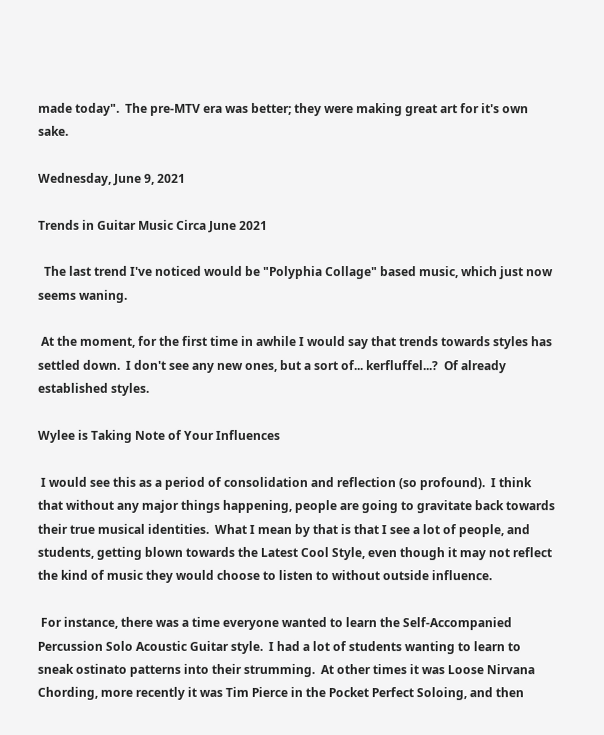made today".  The pre-MTV era was better; they were making great art for it's own sake.

Wednesday, June 9, 2021

Trends in Guitar Music Circa June 2021

  The last trend I've noticed would be "Polyphia Collage" based music, which just now seems waning.

 At the moment, for the first time in awhile I would say that trends towards styles has settled down.  I don't see any new ones, but a sort of... kerfluffel...?  Of already established styles.

Wylee is Taking Note of Your Influences

 I would see this as a period of consolidation and reflection (so profound).  I think that without any major things happening, people are going to gravitate back towards their true musical identities.  What I mean by that is that I see a lot of people, and students, getting blown towards the Latest Cool Style, even though it may not reflect the kind of music they would choose to listen to without outside influence.

 For instance, there was a time everyone wanted to learn the Self-Accompanied Percussion Solo Acoustic Guitar style.  I had a lot of students wanting to learn to sneak ostinato patterns into their strumming.  At other times it was Loose Nirvana Chording, more recently it was Tim Pierce in the Pocket Perfect Soloing, and then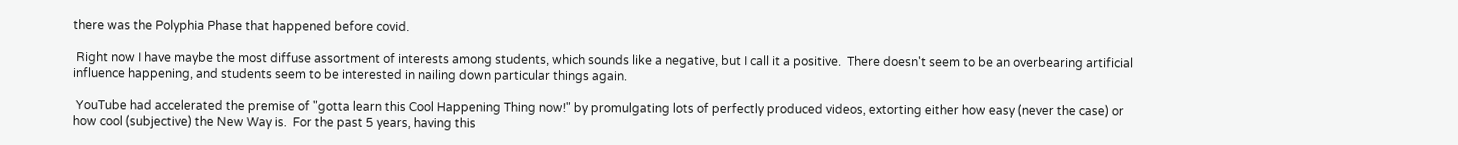there was the Polyphia Phase that happened before covid.

 Right now I have maybe the most diffuse assortment of interests among students, which sounds like a negative, but I call it a positive.  There doesn't seem to be an overbearing artificial influence happening, and students seem to be interested in nailing down particular things again.

 YouTube had accelerated the premise of "gotta learn this Cool Happening Thing now!" by promulgating lots of perfectly produced videos, extorting either how easy (never the case) or how cool (subjective) the New Way is.  For the past 5 years, having this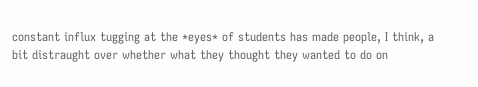constant influx tugging at the *eyes* of students has made people, I think, a bit distraught over whether what they thought they wanted to do on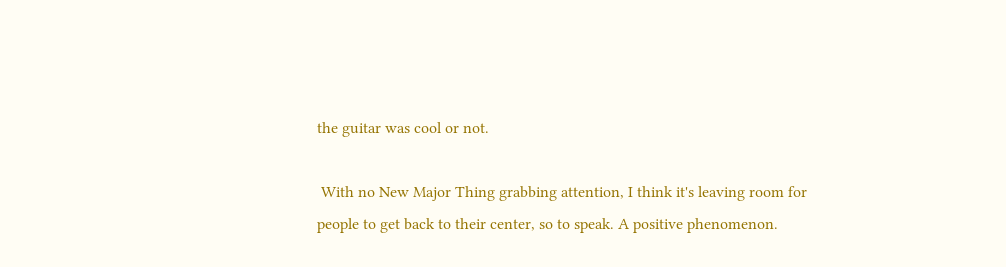the guitar was cool or not.

 With no New Major Thing grabbing attention, I think it's leaving room for people to get back to their center, so to speak. A positive phenomenon.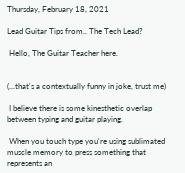Thursday, February 18, 2021

Lead Guitar Tips from.. The Tech Lead?

 Hello, The Guitar Teacher here.


(...that's a contextually funny in joke, trust me)

 I believe there is some kinesthetic overlap between typing and guitar playing.

 When you touch type you're using sublimated muscle memory to press something that represents an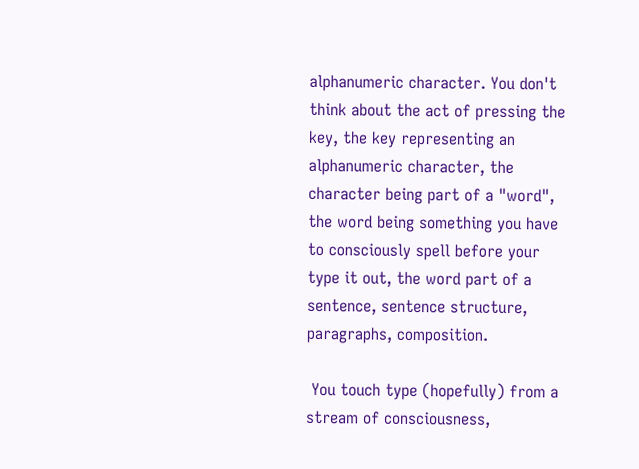alphanumeric character. You don't think about the act of pressing the key, the key representing an alphanumeric character, the character being part of a "word", the word being something you have to consciously spell before your type it out, the word part of a sentence, sentence structure, paragraphs, composition.

 You touch type (hopefully) from a stream of consciousness,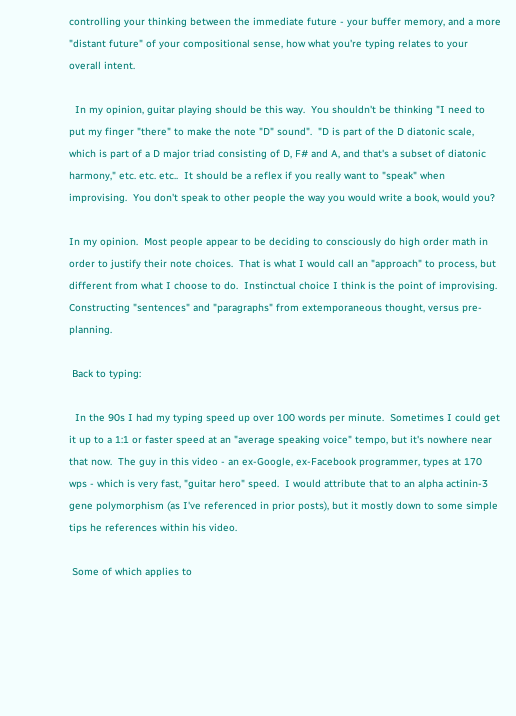controlling your thinking between the immediate future - your buffer memory, and a more "distant future" of your compositional sense, how what you're typing relates to your overall intent.

  In my opinion, guitar playing should be this way.  You shouldn't be thinking "I need to put my finger "there" to make the note "D" sound".  "D is part of the D diatonic scale, which is part of a D major triad consisting of D, F# and A, and that's a subset of diatonic harmony," etc. etc. etc..  It should be a reflex if you really want to "speak" when improvising.  You don't speak to other people the way you would write a book, would you?

In my opinion.  Most people appear to be deciding to consciously do high order math in order to justify their note choices.  That is what I would call an "approach" to process, but different from what I choose to do.  Instinctual choice I think is the point of improvising.  Constructing "sentences" and "paragraphs" from extemporaneous thought, versus pre-planning.

 Back to typing:

  In the 90s I had my typing speed up over 100 words per minute.  Sometimes I could get it up to a 1:1 or faster speed at an "average speaking voice" tempo, but it's nowhere near that now.  The guy in this video - an ex-Google, ex-Facebook programmer, types at 170 wps - which is very fast, "guitar hero" speed.  I would attribute that to an alpha actinin-3 gene polymorphism (as I've referenced in prior posts), but it mostly down to some simple tips he references within his video.

 Some of which applies to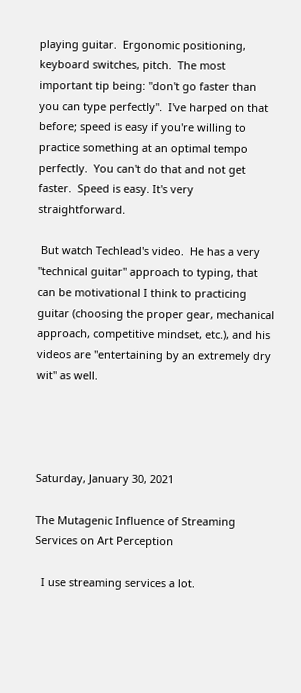playing guitar.  Ergonomic positioning, keyboard switches, pitch.  The most important tip being: "don't go faster than you can type perfectly".  I've harped on that before; speed is easy if you're willing to practice something at an optimal tempo perfectly.  You can't do that and not get faster.  Speed is easy. It's very straightforward.

 But watch Techlead's video.  He has a very "technical guitar" approach to typing, that can be motivational I think to practicing guitar (choosing the proper gear, mechanical approach, competitive mindset, etc.), and his videos are "entertaining by an extremely dry wit" as well.




Saturday, January 30, 2021

The Mutagenic Influence of Streaming Services on Art Perception

  I use streaming services a lot.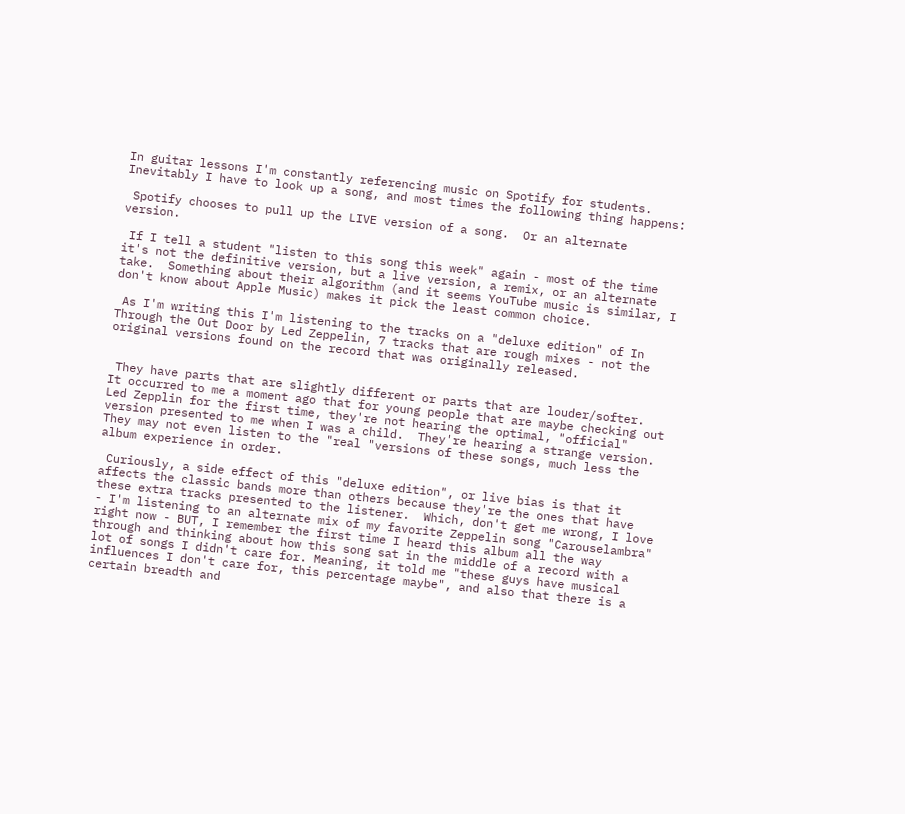In guitar lessons I'm constantly referencing music on Spotify for students.  Inevitably I have to look up a song, and most times the following thing happens:

 Spotify chooses to pull up the LIVE version of a song.  Or an alternate version.

 If I tell a student "listen to this song this week" again - most of the time it's not the definitive version, but a live version, a remix, or an alternate take.  Something about their algorithm (and it seems YouTube music is similar, I don't know about Apple Music) makes it pick the least common choice.

 As I'm writing this I'm listening to the tracks on a "deluxe edition" of In Through the Out Door by Led Zeppelin, 7 tracks that are rough mixes - not the original versions found on the record that was originally released.


 They have parts that are slightly different or parts that are louder/softer.  It occurred to me a moment ago that for young people that are maybe checking out Led Zepplin for the first time, they're not hearing the optimal, "official" version presented to me when I was a child.  They're hearing a strange version.  They may not even listen to the "real "versions of these songs, much less the album experience in order.

 Curiously, a side effect of this "deluxe edition", or live bias is that it affects the classic bands more than others because they're the ones that have these extra tracks presented to the listener.  Which, don't get me wrong, I love - I'm listening to an alternate mix of my favorite Zeppelin song "Carouselambra" right now - BUT, I remember the first time I heard this album all the way through and thinking about how this song sat in the middle of a record with a lot of songs I didn't care for. Meaning, it told me "these guys have musical influences I don't care for, this percentage maybe", and also that there is a certain breadth and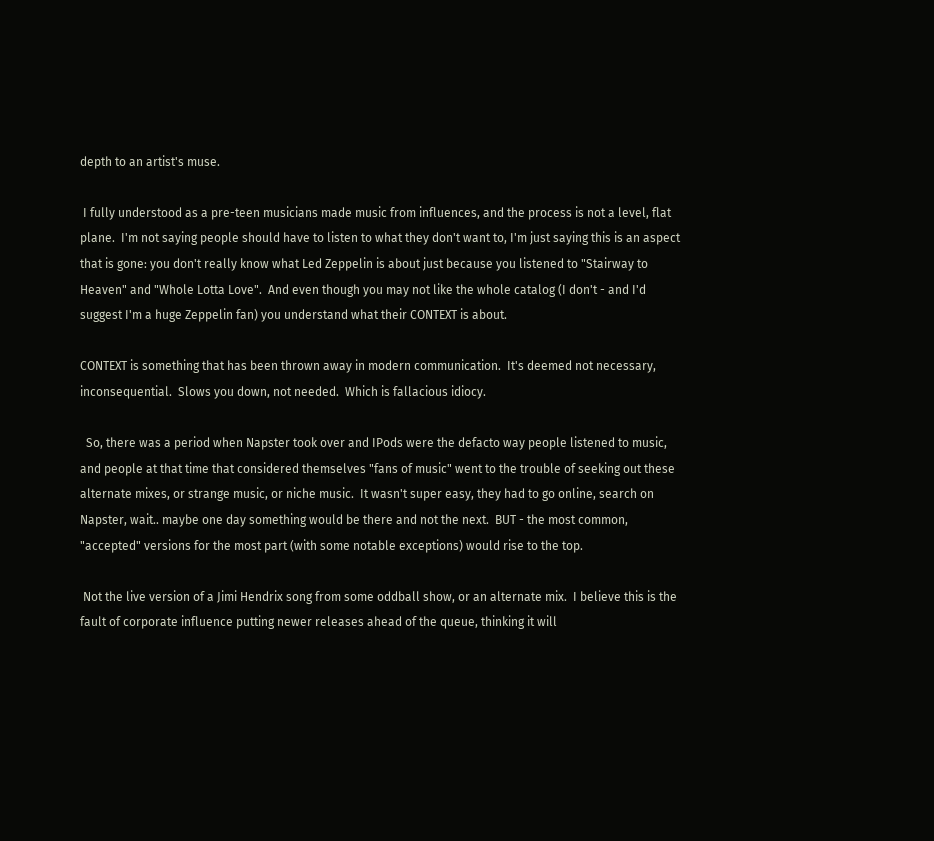depth to an artist's muse.

 I fully understood as a pre-teen musicians made music from influences, and the process is not a level, flat plane.  I'm not saying people should have to listen to what they don't want to, I'm just saying this is an aspect that is gone: you don't really know what Led Zeppelin is about just because you listened to "Stairway to Heaven" and "Whole Lotta Love".  And even though you may not like the whole catalog (I don't - and I'd suggest I'm a huge Zeppelin fan) you understand what their CONTEXT is about.

CONTEXT is something that has been thrown away in modern communication.  It's deemed not necessary, inconsequential.  Slows you down, not needed.  Which is fallacious idiocy.

  So, there was a period when Napster took over and IPods were the defacto way people listened to music, and people at that time that considered themselves "fans of music" went to the trouble of seeking out these alternate mixes, or strange music, or niche music.  It wasn't super easy, they had to go online, search on Napster, wait.. maybe one day something would be there and not the next.  BUT - the most common, "accepted" versions for the most part (with some notable exceptions) would rise to the top.

 Not the live version of a Jimi Hendrix song from some oddball show, or an alternate mix.  I believe this is the fault of corporate influence putting newer releases ahead of the queue, thinking it will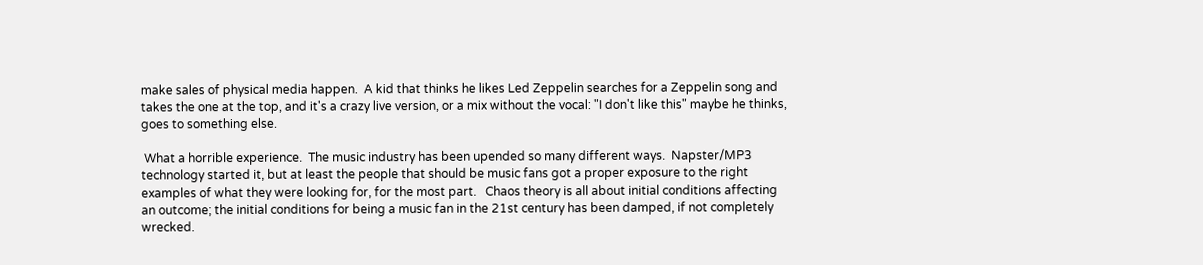make sales of physical media happen.  A kid that thinks he likes Led Zeppelin searches for a Zeppelin song and takes the one at the top, and it's a crazy live version, or a mix without the vocal: "I don't like this" maybe he thinks, goes to something else.

 What a horrible experience.  The music industry has been upended so many different ways.  Napster/MP3 technology started it, but at least the people that should be music fans got a proper exposure to the right examples of what they were looking for, for the most part.   Chaos theory is all about initial conditions affecting an outcome; the initial conditions for being a music fan in the 21st century has been damped, if not completely wrecked.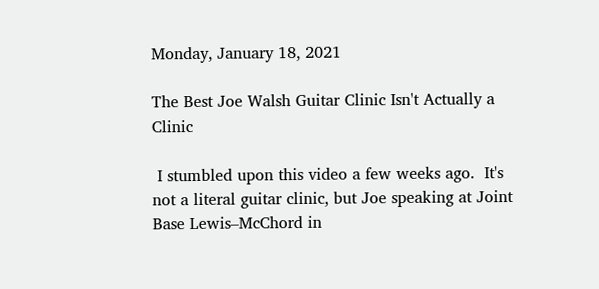Monday, January 18, 2021

The Best Joe Walsh Guitar Clinic Isn't Actually a Clinic

 I stumbled upon this video a few weeks ago.  It's not a literal guitar clinic, but Joe speaking at Joint Base Lewis–McChord in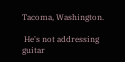Tacoma, Washington.

 He's not addressing guitar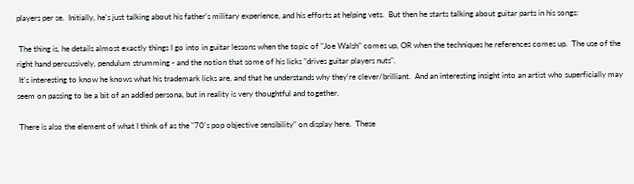players per se.  Initially, he's just talking about his father's military experience, and his efforts at helping vets.  But then he starts talking about guitar parts in his songs:

 The thing is, he details almost exactly things I go into in guitar lessons when the topic of "Joe Walsh" comes up, OR when the techniques he references comes up.  The use of the right hand percussively, pendulum strumming - and the notion that some of his licks "drives guitar players nuts".
 It's interesting to know he knows what his trademark licks are, and that he understands why they're clever/brilliant.  And an interesting insight into an artist who superficially may seem on passing to be a bit of an addled persona, but in reality is very thoughtful and together.

 There is also the element of what I think of as the "70's pop objective sensibility" on display here.  These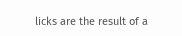licks are the result of a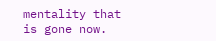mentality that is gone now.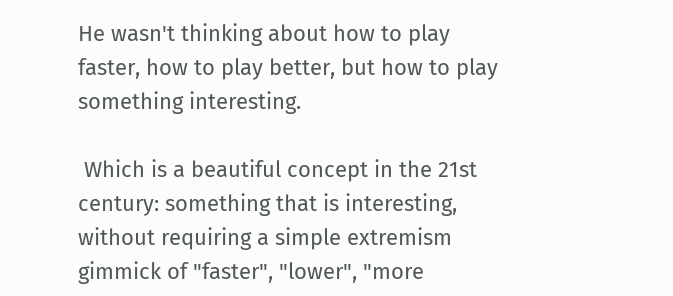He wasn't thinking about how to play faster, how to play better, but how to play something interesting.

 Which is a beautiful concept in the 21st century: something that is interesting, without requiring a simple extremism gimmick of "faster", "lower", "more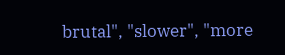brutal", "slower", "more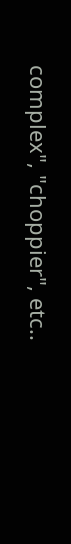complex", "choppier", etc..